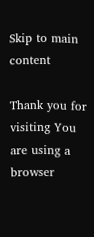Skip to main content

Thank you for visiting You are using a browser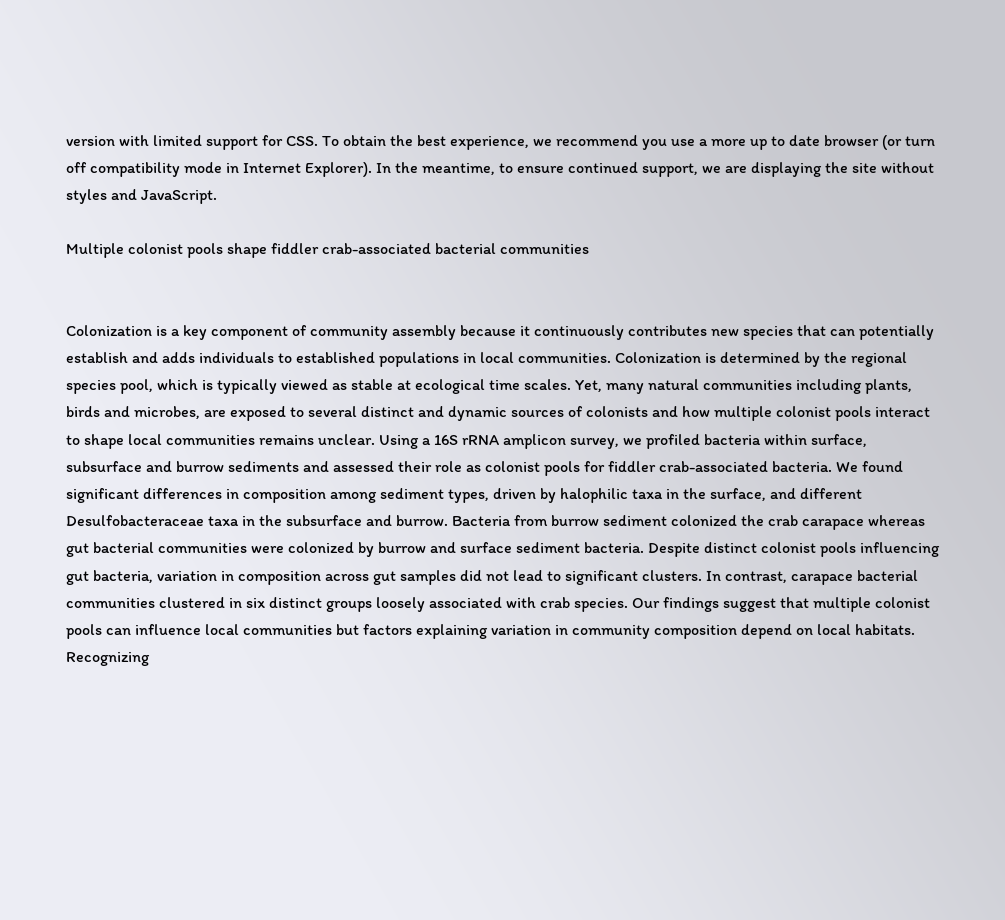version with limited support for CSS. To obtain the best experience, we recommend you use a more up to date browser (or turn off compatibility mode in Internet Explorer). In the meantime, to ensure continued support, we are displaying the site without styles and JavaScript.

Multiple colonist pools shape fiddler crab-associated bacterial communities


Colonization is a key component of community assembly because it continuously contributes new species that can potentially establish and adds individuals to established populations in local communities. Colonization is determined by the regional species pool, which is typically viewed as stable at ecological time scales. Yet, many natural communities including plants, birds and microbes, are exposed to several distinct and dynamic sources of colonists and how multiple colonist pools interact to shape local communities remains unclear. Using a 16S rRNA amplicon survey, we profiled bacteria within surface, subsurface and burrow sediments and assessed their role as colonist pools for fiddler crab-associated bacteria. We found significant differences in composition among sediment types, driven by halophilic taxa in the surface, and different Desulfobacteraceae taxa in the subsurface and burrow. Bacteria from burrow sediment colonized the crab carapace whereas gut bacterial communities were colonized by burrow and surface sediment bacteria. Despite distinct colonist pools influencing gut bacteria, variation in composition across gut samples did not lead to significant clusters. In contrast, carapace bacterial communities clustered in six distinct groups loosely associated with crab species. Our findings suggest that multiple colonist pools can influence local communities but factors explaining variation in community composition depend on local habitats. Recognizing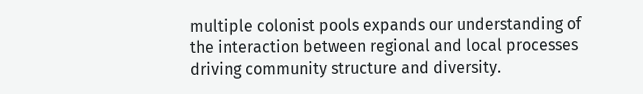multiple colonist pools expands our understanding of the interaction between regional and local processes driving community structure and diversity.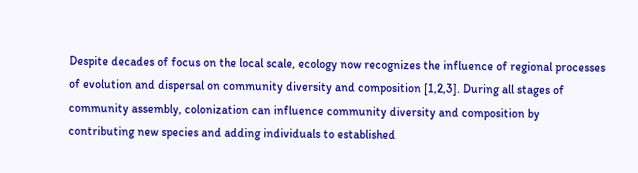Despite decades of focus on the local scale, ecology now recognizes the influence of regional processes of evolution and dispersal on community diversity and composition [1,2,3]. During all stages of community assembly, colonization can influence community diversity and composition by contributing new species and adding individuals to established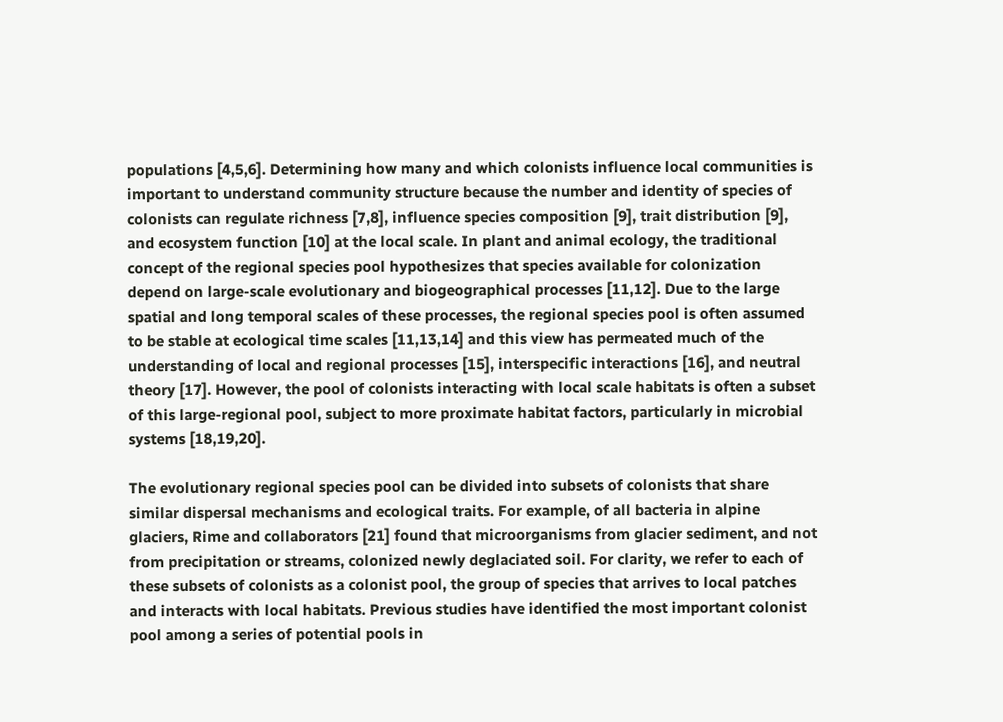populations [4,5,6]. Determining how many and which colonists influence local communities is important to understand community structure because the number and identity of species of colonists can regulate richness [7,8], influence species composition [9], trait distribution [9], and ecosystem function [10] at the local scale. In plant and animal ecology, the traditional concept of the regional species pool hypothesizes that species available for colonization depend on large-scale evolutionary and biogeographical processes [11,12]. Due to the large spatial and long temporal scales of these processes, the regional species pool is often assumed to be stable at ecological time scales [11,13,14] and this view has permeated much of the understanding of local and regional processes [15], interspecific interactions [16], and neutral theory [17]. However, the pool of colonists interacting with local scale habitats is often a subset of this large-regional pool, subject to more proximate habitat factors, particularly in microbial systems [18,19,20].

The evolutionary regional species pool can be divided into subsets of colonists that share similar dispersal mechanisms and ecological traits. For example, of all bacteria in alpine glaciers, Rime and collaborators [21] found that microorganisms from glacier sediment, and not from precipitation or streams, colonized newly deglaciated soil. For clarity, we refer to each of these subsets of colonists as a colonist pool, the group of species that arrives to local patches and interacts with local habitats. Previous studies have identified the most important colonist pool among a series of potential pools in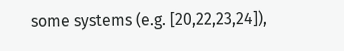some systems (e.g. [20,22,23,24]),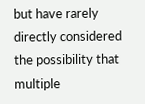but have rarely directly considered the possibility that multiple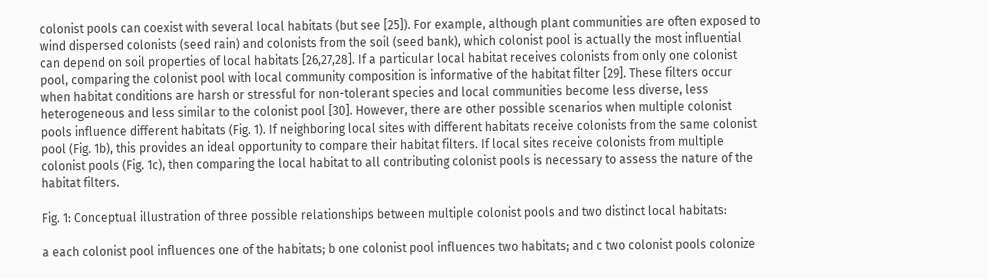colonist pools can coexist with several local habitats (but see [25]). For example, although plant communities are often exposed to wind dispersed colonists (seed rain) and colonists from the soil (seed bank), which colonist pool is actually the most influential can depend on soil properties of local habitats [26,27,28]. If a particular local habitat receives colonists from only one colonist pool, comparing the colonist pool with local community composition is informative of the habitat filter [29]. These filters occur when habitat conditions are harsh or stressful for non-tolerant species and local communities become less diverse, less heterogeneous and less similar to the colonist pool [30]. However, there are other possible scenarios when multiple colonist pools influence different habitats (Fig. 1). If neighboring local sites with different habitats receive colonists from the same colonist pool (Fig. 1b), this provides an ideal opportunity to compare their habitat filters. If local sites receive colonists from multiple colonist pools (Fig. 1c), then comparing the local habitat to all contributing colonist pools is necessary to assess the nature of the habitat filters.

Fig. 1: Conceptual illustration of three possible relationships between multiple colonist pools and two distinct local habitats:

a each colonist pool influences one of the habitats; b one colonist pool influences two habitats; and c two colonist pools colonize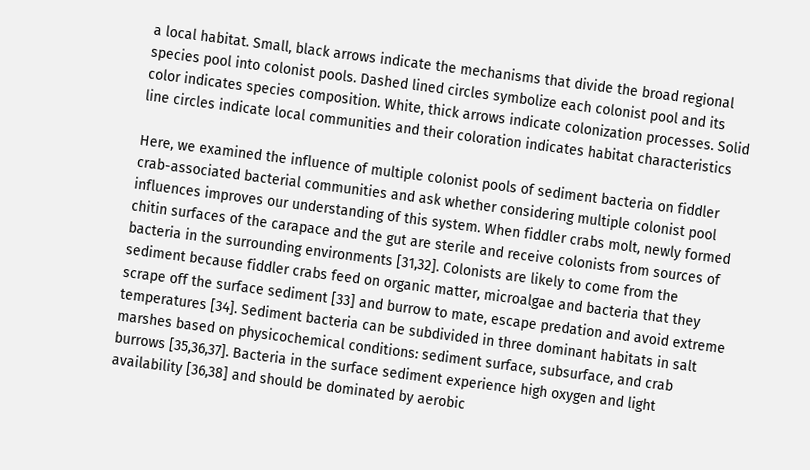a local habitat. Small, black arrows indicate the mechanisms that divide the broad regional species pool into colonist pools. Dashed lined circles symbolize each colonist pool and its color indicates species composition. White, thick arrows indicate colonization processes. Solid line circles indicate local communities and their coloration indicates habitat characteristics

Here, we examined the influence of multiple colonist pools of sediment bacteria on fiddler crab-associated bacterial communities and ask whether considering multiple colonist pool influences improves our understanding of this system. When fiddler crabs molt, newly formed chitin surfaces of the carapace and the gut are sterile and receive colonists from sources of bacteria in the surrounding environments [31,32]. Colonists are likely to come from the sediment because fiddler crabs feed on organic matter, microalgae and bacteria that they scrape off the surface sediment [33] and burrow to mate, escape predation and avoid extreme temperatures [34]. Sediment bacteria can be subdivided in three dominant habitats in salt marshes based on physicochemical conditions: sediment surface, subsurface, and crab burrows [35,36,37]. Bacteria in the surface sediment experience high oxygen and light availability [36,38] and should be dominated by aerobic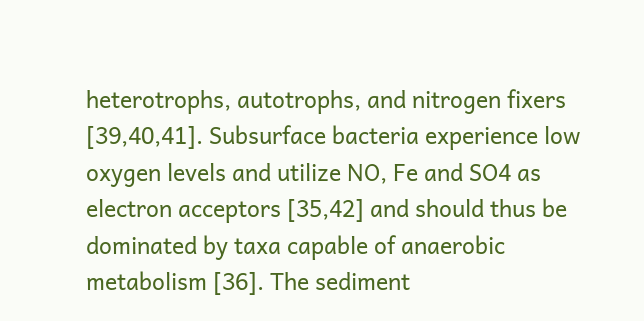heterotrophs, autotrophs, and nitrogen fixers [39,40,41]. Subsurface bacteria experience low oxygen levels and utilize NO, Fe and SO4 as electron acceptors [35,42] and should thus be dominated by taxa capable of anaerobic metabolism [36]. The sediment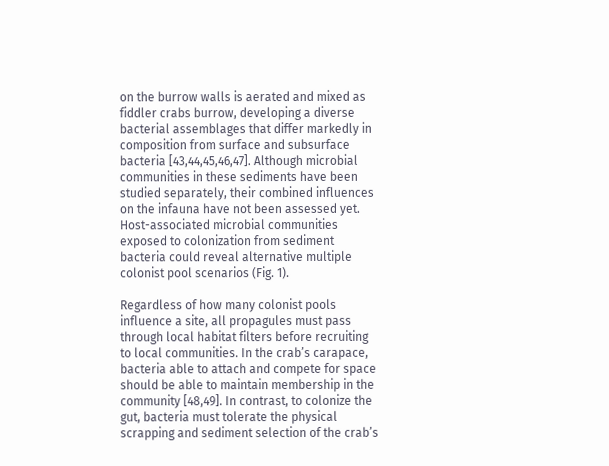on the burrow walls is aerated and mixed as fiddler crabs burrow, developing a diverse bacterial assemblages that differ markedly in composition from surface and subsurface bacteria [43,44,45,46,47]. Although microbial communities in these sediments have been studied separately, their combined influences on the infauna have not been assessed yet. Host-associated microbial communities exposed to colonization from sediment bacteria could reveal alternative multiple colonist pool scenarios (Fig. 1).

Regardless of how many colonist pools influence a site, all propagules must pass through local habitat filters before recruiting to local communities. In the crab’s carapace, bacteria able to attach and compete for space should be able to maintain membership in the community [48,49]. In contrast, to colonize the gut, bacteria must tolerate the physical scrapping and sediment selection of the crab’s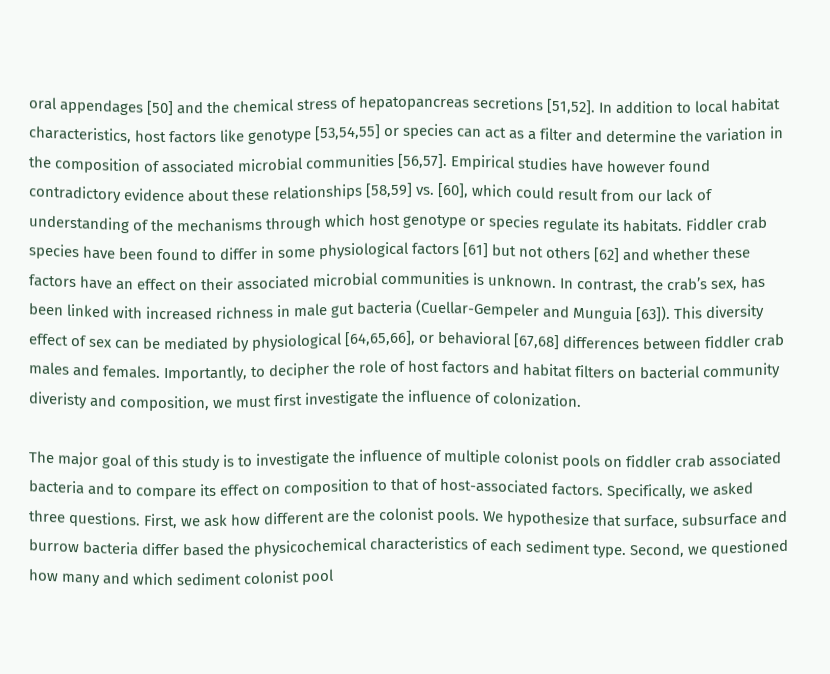oral appendages [50] and the chemical stress of hepatopancreas secretions [51,52]. In addition to local habitat characteristics, host factors like genotype [53,54,55] or species can act as a filter and determine the variation in the composition of associated microbial communities [56,57]. Empirical studies have however found contradictory evidence about these relationships [58,59] vs. [60], which could result from our lack of understanding of the mechanisms through which host genotype or species regulate its habitats. Fiddler crab species have been found to differ in some physiological factors [61] but not others [62] and whether these factors have an effect on their associated microbial communities is unknown. In contrast, the crab’s sex, has been linked with increased richness in male gut bacteria (Cuellar-Gempeler and Munguia [63]). This diversity effect of sex can be mediated by physiological [64,65,66], or behavioral [67,68] differences between fiddler crab males and females. Importantly, to decipher the role of host factors and habitat filters on bacterial community diveristy and composition, we must first investigate the influence of colonization.

The major goal of this study is to investigate the influence of multiple colonist pools on fiddler crab associated bacteria and to compare its effect on composition to that of host-associated factors. Specifically, we asked three questions. First, we ask how different are the colonist pools. We hypothesize that surface, subsurface and burrow bacteria differ based the physicochemical characteristics of each sediment type. Second, we questioned how many and which sediment colonist pool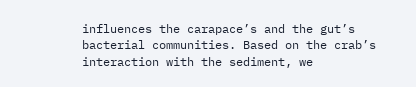influences the carapace’s and the gut’s bacterial communities. Based on the crab’s interaction with the sediment, we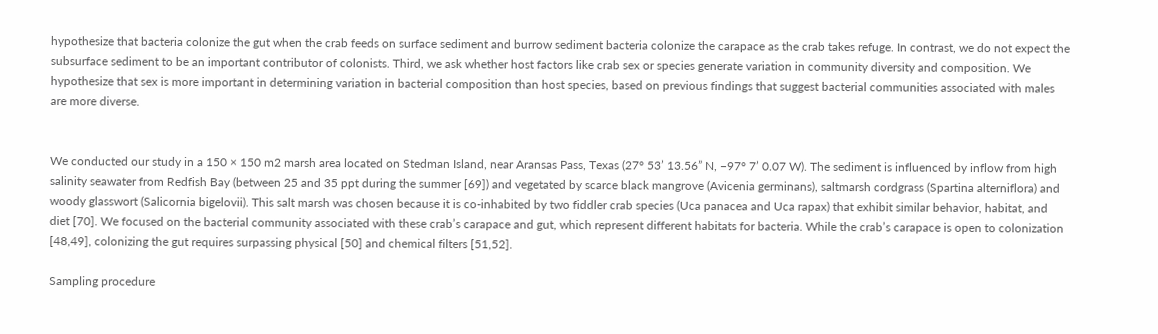hypothesize that bacteria colonize the gut when the crab feeds on surface sediment and burrow sediment bacteria colonize the carapace as the crab takes refuge. In contrast, we do not expect the subsurface sediment to be an important contributor of colonists. Third, we ask whether host factors like crab sex or species generate variation in community diversity and composition. We hypothesize that sex is more important in determining variation in bacterial composition than host species, based on previous findings that suggest bacterial communities associated with males are more diverse.


We conducted our study in a 150 × 150 m2 marsh area located on Stedman Island, near Aransas Pass, Texas (27° 53’ 13.56” N, −97° 7’ 0.07 W). The sediment is influenced by inflow from high salinity seawater from Redfish Bay (between 25 and 35 ppt during the summer [69]) and vegetated by scarce black mangrove (Avicenia germinans), saltmarsh cordgrass (Spartina alterniflora) and woody glasswort (Salicornia bigelovii). This salt marsh was chosen because it is co-inhabited by two fiddler crab species (Uca panacea and Uca rapax) that exhibit similar behavior, habitat, and diet [70]. We focused on the bacterial community associated with these crab’s carapace and gut, which represent different habitats for bacteria. While the crab’s carapace is open to colonization [48,49], colonizing the gut requires surpassing physical [50] and chemical filters [51,52].

Sampling procedure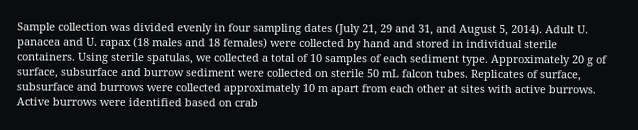Sample collection was divided evenly in four sampling dates (July 21, 29 and 31, and August 5, 2014). Adult U. panacea and U. rapax (18 males and 18 females) were collected by hand and stored in individual sterile containers. Using sterile spatulas, we collected a total of 10 samples of each sediment type. Approximately 20 g of surface, subsurface and burrow sediment were collected on sterile 50 mL falcon tubes. Replicates of surface, subsurface and burrows were collected approximately 10 m apart from each other at sites with active burrows. Active burrows were identified based on crab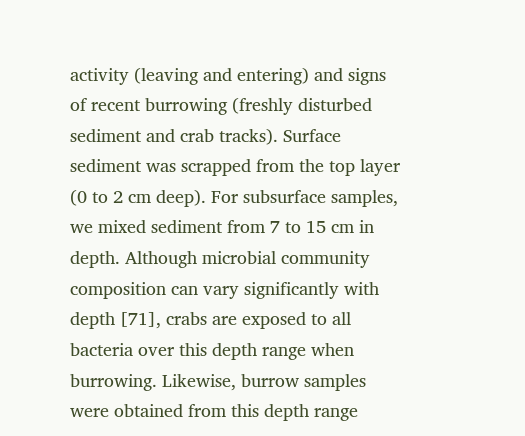activity (leaving and entering) and signs of recent burrowing (freshly disturbed sediment and crab tracks). Surface sediment was scrapped from the top layer (0 to 2 cm deep). For subsurface samples, we mixed sediment from 7 to 15 cm in depth. Although microbial community composition can vary significantly with depth [71], crabs are exposed to all bacteria over this depth range when burrowing. Likewise, burrow samples were obtained from this depth range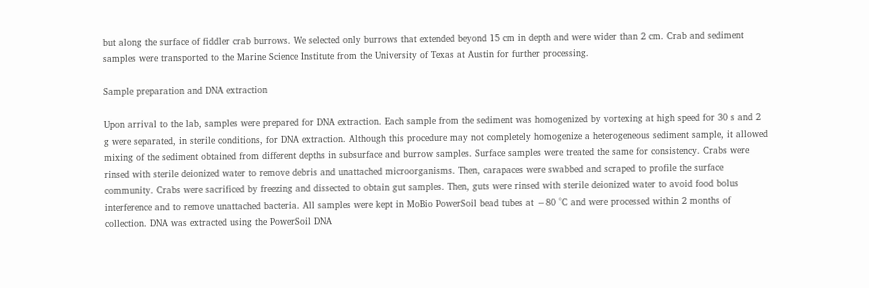but along the surface of fiddler crab burrows. We selected only burrows that extended beyond 15 cm in depth and were wider than 2 cm. Crab and sediment samples were transported to the Marine Science Institute from the University of Texas at Austin for further processing.

Sample preparation and DNA extraction

Upon arrival to the lab, samples were prepared for DNA extraction. Each sample from the sediment was homogenized by vortexing at high speed for 30 s and 2 g were separated, in sterile conditions, for DNA extraction. Although this procedure may not completely homogenize a heterogeneous sediment sample, it allowed mixing of the sediment obtained from different depths in subsurface and burrow samples. Surface samples were treated the same for consistency. Crabs were rinsed with sterile deionized water to remove debris and unattached microorganisms. Then, carapaces were swabbed and scraped to profile the surface community. Crabs were sacrificed by freezing and dissected to obtain gut samples. Then, guts were rinsed with sterile deionized water to avoid food bolus interference and to remove unattached bacteria. All samples were kept in MoBio PowerSoil bead tubes at −80 °C and were processed within 2 months of collection. DNA was extracted using the PowerSoil DNA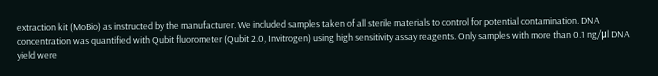extraction kit (MoBio) as instructed by the manufacturer. We included samples taken of all sterile materials to control for potential contamination. DNA concentration was quantified with Qubit fluorometer (Qubit 2.0, Invitrogen) using high sensitivity assay reagents. Only samples with more than 0.1 ng/μl DNA yield were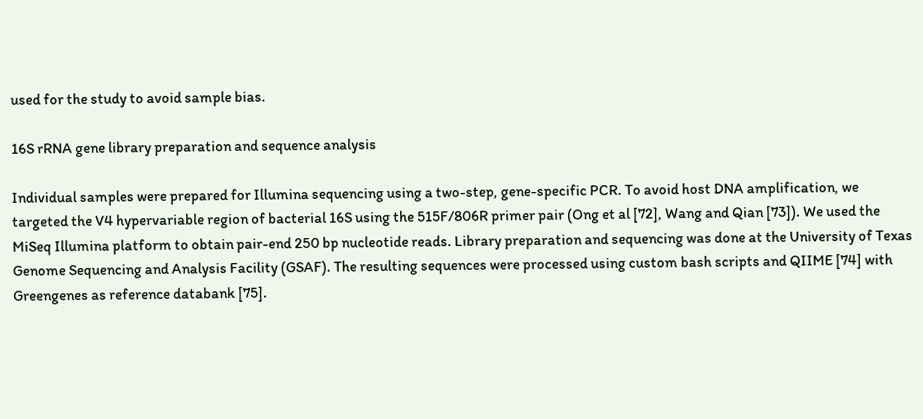used for the study to avoid sample bias.

16S rRNA gene library preparation and sequence analysis

Individual samples were prepared for Illumina sequencing using a two-step, gene-specific PCR. To avoid host DNA amplification, we targeted the V4 hypervariable region of bacterial 16S using the 515F/806R primer pair (Ong et al [72], Wang and Qian [73]). We used the MiSeq Illumina platform to obtain pair-end 250 bp nucleotide reads. Library preparation and sequencing was done at the University of Texas Genome Sequencing and Analysis Facility (GSAF). The resulting sequences were processed using custom bash scripts and QIIME [74] with Greengenes as reference databank [75].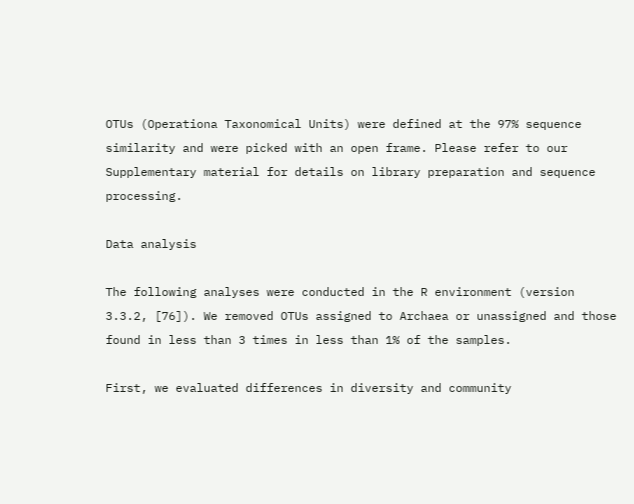OTUs (Operationa Taxonomical Units) were defined at the 97% sequence similarity and were picked with an open frame. Please refer to our Supplementary material for details on library preparation and sequence processing.

Data analysis

The following analyses were conducted in the R environment (version 3.3.2, [76]). We removed OTUs assigned to Archaea or unassigned and those found in less than 3 times in less than 1% of the samples.

First, we evaluated differences in diversity and community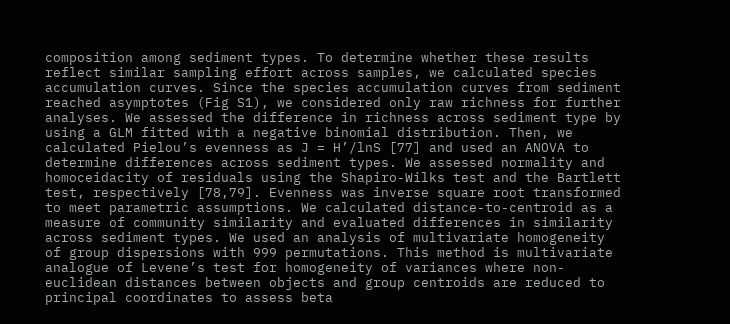composition among sediment types. To determine whether these results reflect similar sampling effort across samples, we calculated species accumulation curves. Since the species accumulation curves from sediment reached asymptotes (Fig S1), we considered only raw richness for further analyses. We assessed the difference in richness across sediment type by using a GLM fitted with a negative binomial distribution. Then, we calculated Pielou’s evenness as J = H’/lnS [77] and used an ANOVA to determine differences across sediment types. We assessed normality and homoceidacity of residuals using the Shapiro-Wilks test and the Bartlett test, respectively [78,79]. Evenness was inverse square root transformed to meet parametric assumptions. We calculated distance-to-centroid as a measure of community similarity and evaluated differences in similarity across sediment types. We used an analysis of multivariate homogeneity of group dispersions with 999 permutations. This method is multivariate analogue of Levene’s test for homogeneity of variances where non-euclidean distances between objects and group centroids are reduced to principal coordinates to assess beta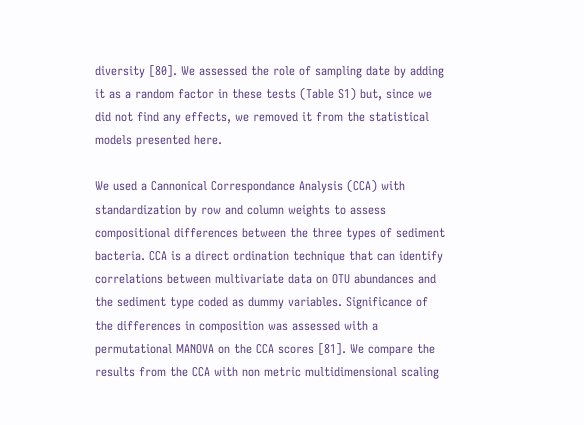diversity [80]. We assessed the role of sampling date by adding it as a random factor in these tests (Table S1) but, since we did not find any effects, we removed it from the statistical models presented here.

We used a Cannonical Correspondance Analysis (CCA) with standardization by row and column weights to assess compositional differences between the three types of sediment bacteria. CCA is a direct ordination technique that can identify correlations between multivariate data on OTU abundances and the sediment type coded as dummy variables. Significance of the differences in composition was assessed with a permutational MANOVA on the CCA scores [81]. We compare the results from the CCA with non metric multidimensional scaling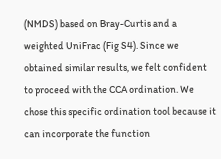(NMDS) based on Bray-Curtis and a weighted UniFrac (Fig S4). Since we obtained similar results, we felt confident to proceed with the CCA ordination. We chose this specific ordination tool because it can incorporate the function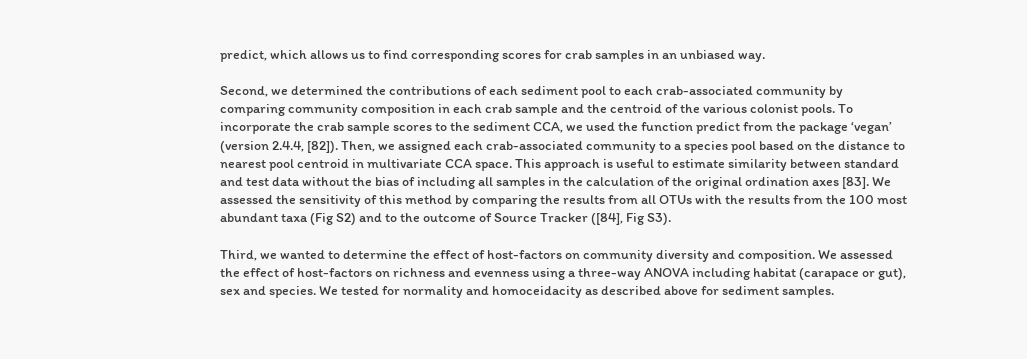predict, which allows us to find corresponding scores for crab samples in an unbiased way.

Second, we determined the contributions of each sediment pool to each crab-associated community by comparing community composition in each crab sample and the centroid of the various colonist pools. To incorporate the crab sample scores to the sediment CCA, we used the function predict from the package ‘vegan’ (version 2.4.4, [82]). Then, we assigned each crab-associated community to a species pool based on the distance to nearest pool centroid in multivariate CCA space. This approach is useful to estimate similarity between standard and test data without the bias of including all samples in the calculation of the original ordination axes [83]. We assessed the sensitivity of this method by comparing the results from all OTUs with the results from the 100 most abundant taxa (Fig S2) and to the outcome of Source Tracker ([84], Fig S3).

Third, we wanted to determine the effect of host-factors on community diversity and composition. We assessed the effect of host-factors on richness and evenness using a three-way ANOVA including habitat (carapace or gut), sex and species. We tested for normality and homoceidacity as described above for sediment samples.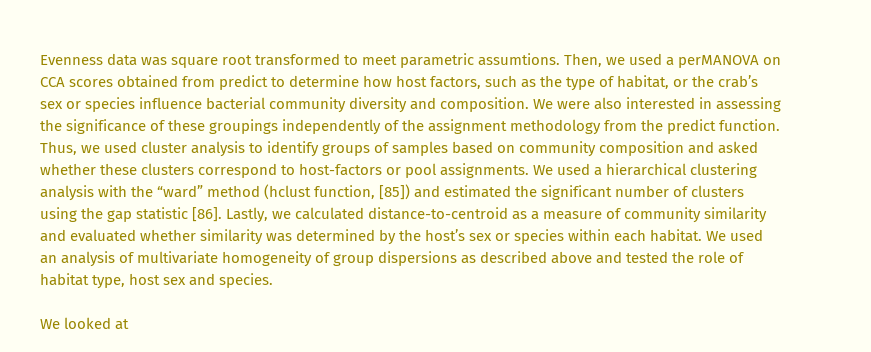Evenness data was square root transformed to meet parametric assumtions. Then, we used a perMANOVA on CCA scores obtained from predict to determine how host factors, such as the type of habitat, or the crab’s sex or species influence bacterial community diversity and composition. We were also interested in assessing the significance of these groupings independently of the assignment methodology from the predict function. Thus, we used cluster analysis to identify groups of samples based on community composition and asked whether these clusters correspond to host-factors or pool assignments. We used a hierarchical clustering analysis with the “ward” method (hclust function, [85]) and estimated the significant number of clusters using the gap statistic [86]. Lastly, we calculated distance-to-centroid as a measure of community similarity and evaluated whether similarity was determined by the host’s sex or species within each habitat. We used an analysis of multivariate homogeneity of group dispersions as described above and tested the role of habitat type, host sex and species.

We looked at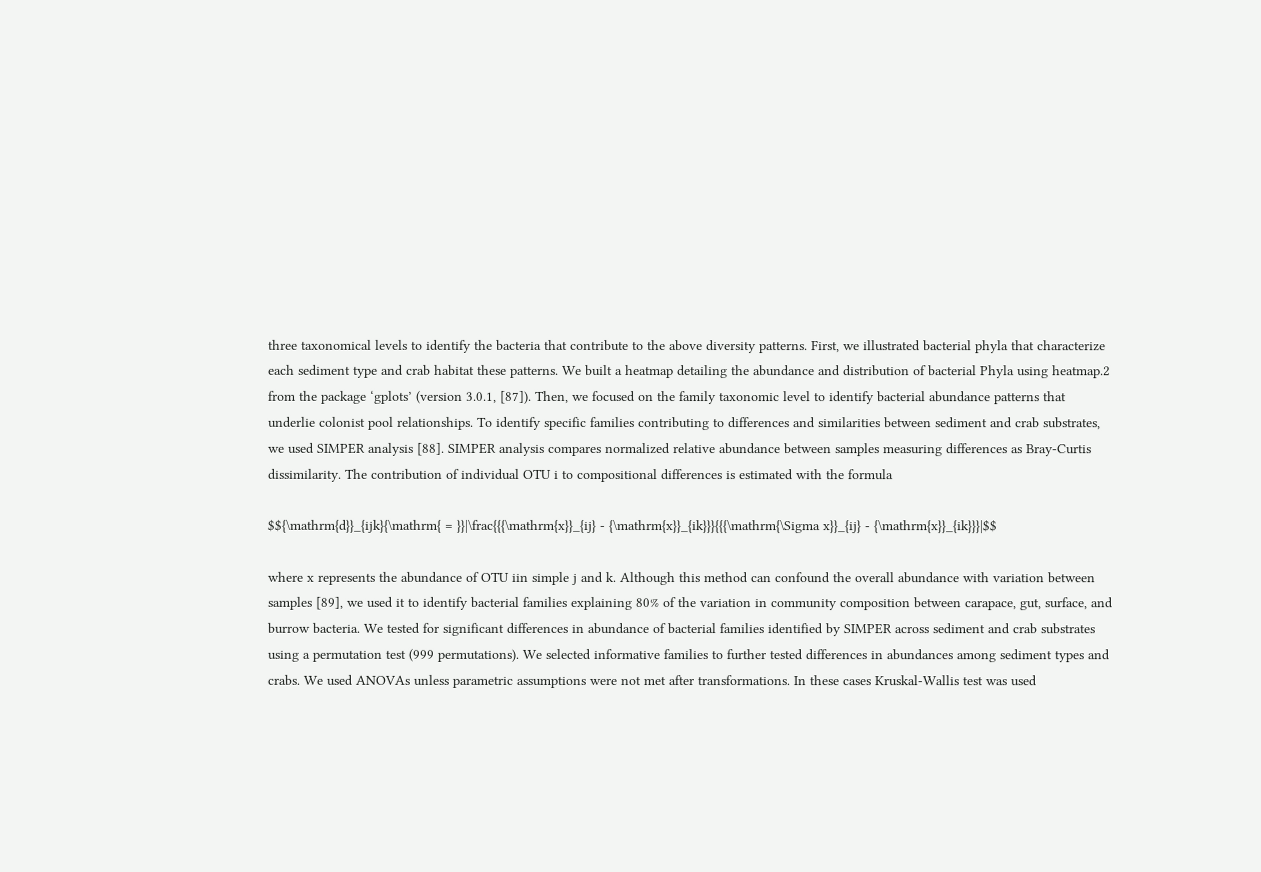three taxonomical levels to identify the bacteria that contribute to the above diversity patterns. First, we illustrated bacterial phyla that characterize each sediment type and crab habitat these patterns. We built a heatmap detailing the abundance and distribution of bacterial Phyla using heatmap.2 from the package ‘gplots’ (version 3.0.1, [87]). Then, we focused on the family taxonomic level to identify bacterial abundance patterns that underlie colonist pool relationships. To identify specific families contributing to differences and similarities between sediment and crab substrates, we used SIMPER analysis [88]. SIMPER analysis compares normalized relative abundance between samples measuring differences as Bray-Curtis dissimilarity. The contribution of individual OTU i to compositional differences is estimated with the formula

$${\mathrm{d}}_{ijk}{\mathrm{ = }}|\frac{{{\mathrm{x}}_{ij} - {\mathrm{x}}_{ik}}}{{{\mathrm{\Sigma x}}_{ij} - {\mathrm{x}}_{ik}}}|$$

where x represents the abundance of OTU iin simple j and k. Although this method can confound the overall abundance with variation between samples [89], we used it to identify bacterial families explaining 80% of the variation in community composition between carapace, gut, surface, and burrow bacteria. We tested for significant differences in abundance of bacterial families identified by SIMPER across sediment and crab substrates using a permutation test (999 permutations). We selected informative families to further tested differences in abundances among sediment types and crabs. We used ANOVAs unless parametric assumptions were not met after transformations. In these cases Kruskal-Wallis test was used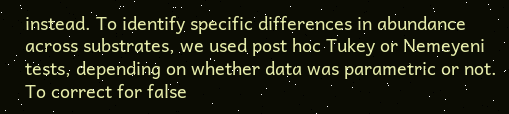instead. To identify specific differences in abundance across substrates, we used post hoc Tukey or Nemeyeni tests, depending on whether data was parametric or not. To correct for false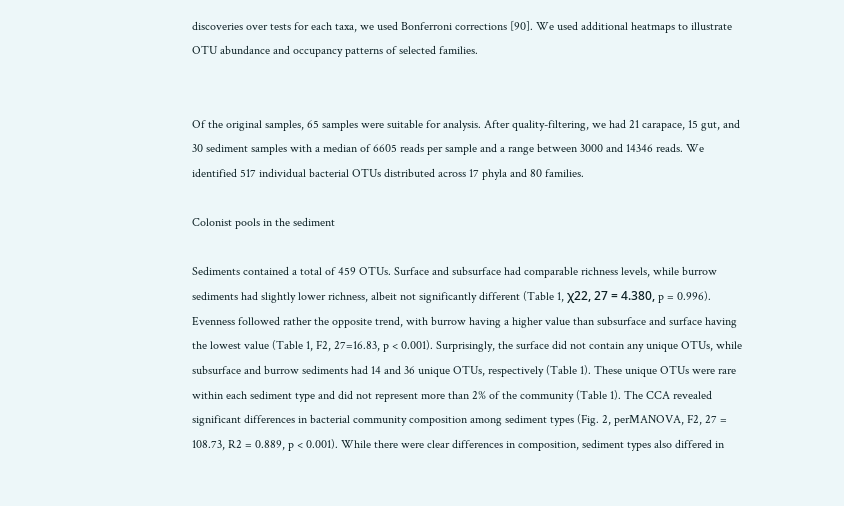discoveries over tests for each taxa, we used Bonferroni corrections [90]. We used additional heatmaps to illustrate OTU abundance and occupancy patterns of selected families.


Of the original samples, 65 samples were suitable for analysis. After quality-filtering, we had 21 carapace, 15 gut, and 30 sediment samples with a median of 6605 reads per sample and a range between 3000 and 14346 reads. We identified 517 individual bacterial OTUs distributed across 17 phyla and 80 families.

Colonist pools in the sediment

Sediments contained a total of 459 OTUs. Surface and subsurface had comparable richness levels, while burrow sediments had slightly lower richness, albeit not significantly different (Table 1, χ22, 27 = 4.380, p = 0.996). Evenness followed rather the opposite trend, with burrow having a higher value than subsurface and surface having the lowest value (Table 1, F2, 27=16.83, p < 0.001). Surprisingly, the surface did not contain any unique OTUs, while subsurface and burrow sediments had 14 and 36 unique OTUs, respectively (Table 1). These unique OTUs were rare within each sediment type and did not represent more than 2% of the community (Table 1). The CCA revealed significant differences in bacterial community composition among sediment types (Fig. 2, perMANOVA, F2, 27 = 108.73, R2 = 0.889, p < 0.001). While there were clear differences in composition, sediment types also differed in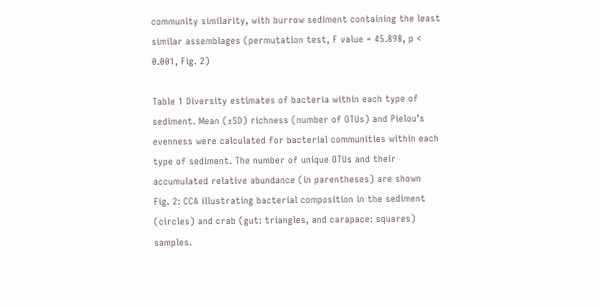community similarity, with burrow sediment containing the least similar assemblages (permutation test, F value = 45.898, p < 0.001, Fig. 2)

Table 1 Diversity estimates of bacteria within each type of sediment. Mean (±SD) richness (number of OTUs) and Pielou’s evenness were calculated for bacterial communities within each type of sediment. The number of unique OTUs and their accumulated relative abundance (in parentheses) are shown
Fig. 2: CCA illustrating bacterial composition in the sediment (circles) and crab (gut: triangles, and carapace: squares) samples.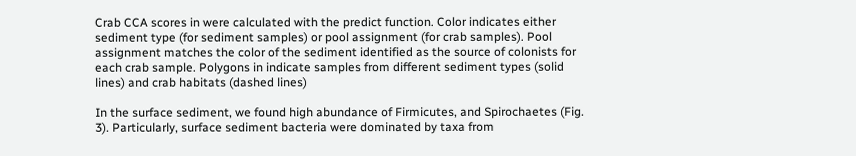Crab CCA scores in were calculated with the predict function. Color indicates either sediment type (for sediment samples) or pool assignment (for crab samples). Pool assignment matches the color of the sediment identified as the source of colonists for each crab sample. Polygons in indicate samples from different sediment types (solid lines) and crab habitats (dashed lines)

In the surface sediment, we found high abundance of Firmicutes, and Spirochaetes (Fig. 3). Particularly, surface sediment bacteria were dominated by taxa from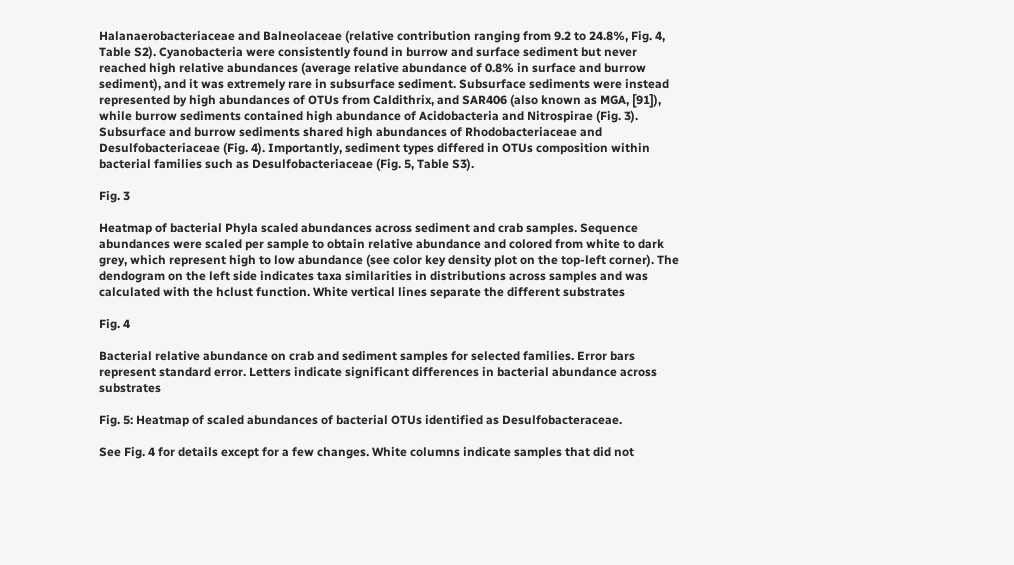Halanaerobacteriaceae and Balneolaceae (relative contribution ranging from 9.2 to 24.8%, Fig. 4, Table S2). Cyanobacteria were consistently found in burrow and surface sediment but never reached high relative abundances (average relative abundance of 0.8% in surface and burrow sediment), and it was extremely rare in subsurface sediment. Subsurface sediments were instead represented by high abundances of OTUs from Caldithrix, and SAR406 (also known as MGA, [91]), while burrow sediments contained high abundance of Acidobacteria and Nitrospirae (Fig. 3). Subsurface and burrow sediments shared high abundances of Rhodobacteriaceae and Desulfobacteriaceae (Fig. 4). Importantly, sediment types differed in OTUs composition within bacterial families such as Desulfobacteriaceae (Fig. 5, Table S3).

Fig. 3

Heatmap of bacterial Phyla scaled abundances across sediment and crab samples. Sequence abundances were scaled per sample to obtain relative abundance and colored from white to dark grey, which represent high to low abundance (see color key density plot on the top-left corner). The dendogram on the left side indicates taxa similarities in distributions across samples and was calculated with the hclust function. White vertical lines separate the different substrates

Fig. 4

Bacterial relative abundance on crab and sediment samples for selected families. Error bars represent standard error. Letters indicate significant differences in bacterial abundance across substrates

Fig. 5: Heatmap of scaled abundances of bacterial OTUs identified as Desulfobacteraceae.

See Fig. 4 for details except for a few changes. White columns indicate samples that did not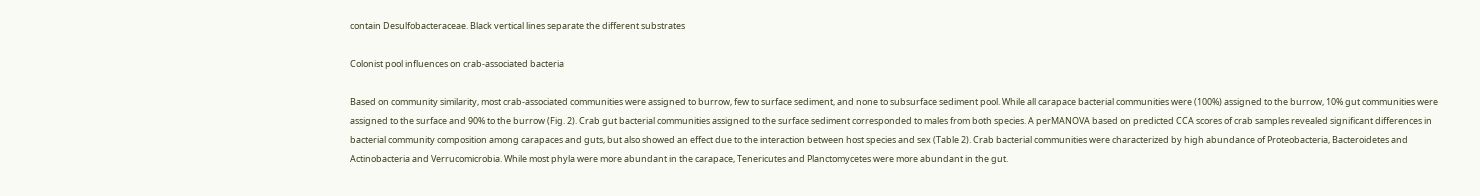contain Desulfobacteraceae. Black vertical lines separate the different substrates

Colonist pool influences on crab-associated bacteria

Based on community similarity, most crab-associated communities were assigned to burrow, few to surface sediment, and none to subsurface sediment pool. While all carapace bacterial communities were (100%) assigned to the burrow, 10% gut communities were assigned to the surface and 90% to the burrow (Fig. 2). Crab gut bacterial communities assigned to the surface sediment corresponded to males from both species. A perMANOVA based on predicted CCA scores of crab samples revealed significant differences in bacterial community composition among carapaces and guts, but also showed an effect due to the interaction between host species and sex (Table 2). Crab bacterial communities were characterized by high abundance of Proteobacteria, Bacteroidetes and Actinobacteria and Verrucomicrobia. While most phyla were more abundant in the carapace, Tenericutes and Planctomycetes were more abundant in the gut.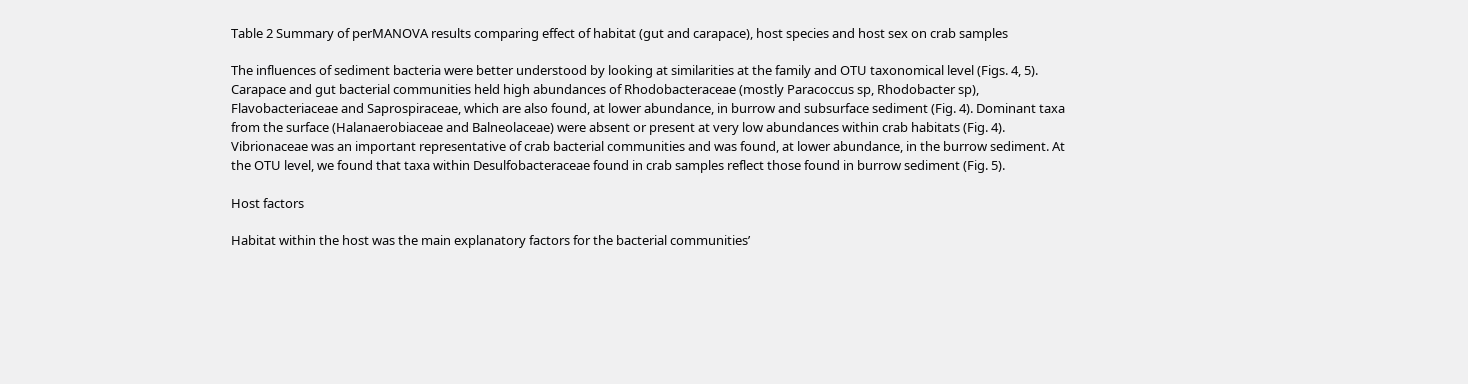Table 2 Summary of perMANOVA results comparing effect of habitat (gut and carapace), host species and host sex on crab samples

The influences of sediment bacteria were better understood by looking at similarities at the family and OTU taxonomical level (Figs. 4, 5). Carapace and gut bacterial communities held high abundances of Rhodobacteraceae (mostly Paracoccus sp, Rhodobacter sp), Flavobacteriaceae and Saprospiraceae, which are also found, at lower abundance, in burrow and subsurface sediment (Fig. 4). Dominant taxa from the surface (Halanaerobiaceae and Balneolaceae) were absent or present at very low abundances within crab habitats (Fig. 4). Vibrionaceae was an important representative of crab bacterial communities and was found, at lower abundance, in the burrow sediment. At the OTU level, we found that taxa within Desulfobacteraceae found in crab samples reflect those found in burrow sediment (Fig. 5).

Host factors

Habitat within the host was the main explanatory factors for the bacterial communities’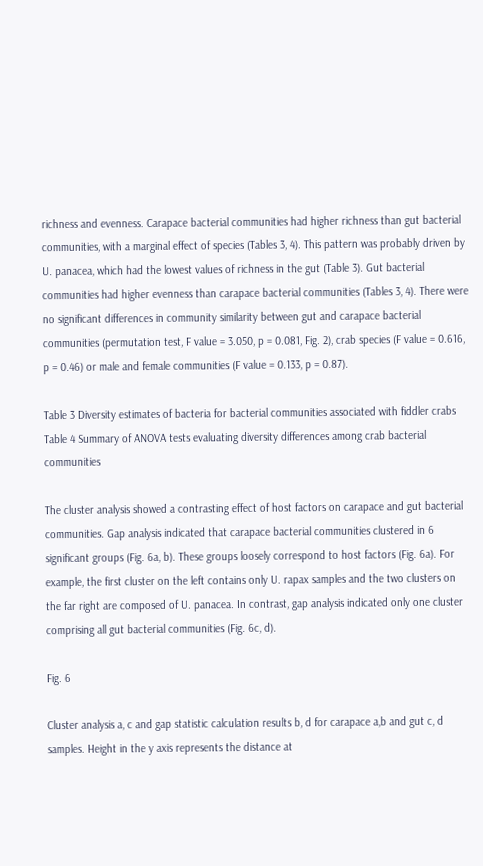richness and evenness. Carapace bacterial communities had higher richness than gut bacterial communities, with a marginal effect of species (Tables 3, 4). This pattern was probably driven by U. panacea, which had the lowest values of richness in the gut (Table 3). Gut bacterial communities had higher evenness than carapace bacterial communities (Tables 3, 4). There were no significant differences in community similarity between gut and carapace bacterial communities (permutation test, F value = 3.050, p = 0.081, Fig. 2), crab species (F value = 0.616, p = 0.46) or male and female communities (F value = 0.133, p = 0.87).

Table 3 Diversity estimates of bacteria for bacterial communities associated with fiddler crabs
Table 4 Summary of ANOVA tests evaluating diversity differences among crab bacterial communities

The cluster analysis showed a contrasting effect of host factors on carapace and gut bacterial communities. Gap analysis indicated that carapace bacterial communities clustered in 6 significant groups (Fig. 6a, b). These groups loosely correspond to host factors (Fig. 6a). For example, the first cluster on the left contains only U. rapax samples and the two clusters on the far right are composed of U. panacea. In contrast, gap analysis indicated only one cluster comprising all gut bacterial communities (Fig. 6c, d).

Fig. 6

Cluster analysis a, c and gap statistic calculation results b, d for carapace a,b and gut c, d samples. Height in the y axis represents the distance at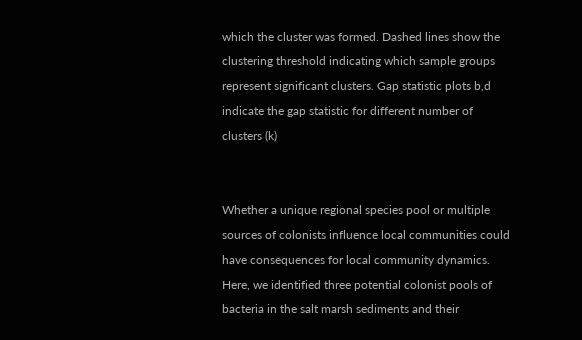which the cluster was formed. Dashed lines show the clustering threshold indicating which sample groups represent significant clusters. Gap statistic plots b,d indicate the gap statistic for different number of clusters (k)


Whether a unique regional species pool or multiple sources of colonists influence local communities could have consequences for local community dynamics. Here, we identified three potential colonist pools of bacteria in the salt marsh sediments and their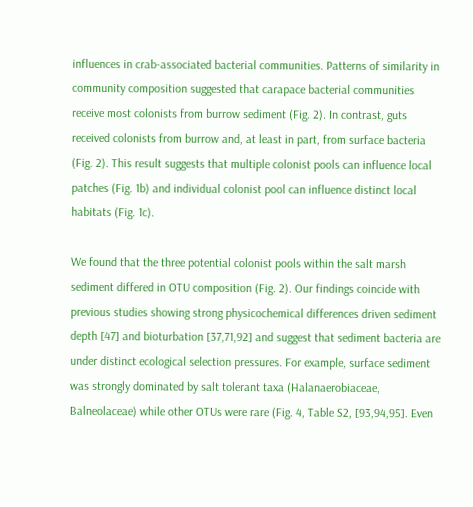influences in crab-associated bacterial communities. Patterns of similarity in community composition suggested that carapace bacterial communities receive most colonists from burrow sediment (Fig. 2). In contrast, guts received colonists from burrow and, at least in part, from surface bacteria (Fig. 2). This result suggests that multiple colonist pools can influence local patches (Fig. 1b) and individual colonist pool can influence distinct local habitats (Fig. 1c).

We found that the three potential colonist pools within the salt marsh sediment differed in OTU composition (Fig. 2). Our findings coincide with previous studies showing strong physicochemical differences driven sediment depth [47] and bioturbation [37,71,92] and suggest that sediment bacteria are under distinct ecological selection pressures. For example, surface sediment was strongly dominated by salt tolerant taxa (Halanaerobiaceae, Balneolaceae) while other OTUs were rare (Fig. 4, Table S2, [93,94,95]. Even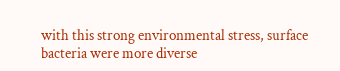with this strong environmental stress, surface bacteria were more diverse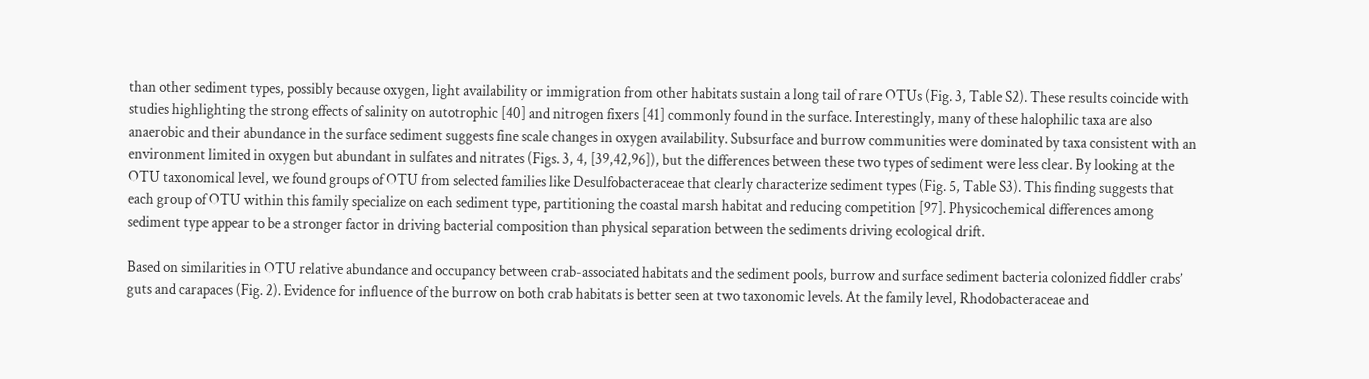than other sediment types, possibly because oxygen, light availability or immigration from other habitats sustain a long tail of rare OTUs (Fig. 3, Table S2). These results coincide with studies highlighting the strong effects of salinity on autotrophic [40] and nitrogen fixers [41] commonly found in the surface. Interestingly, many of these halophilic taxa are also anaerobic and their abundance in the surface sediment suggests fine scale changes in oxygen availability. Subsurface and burrow communities were dominated by taxa consistent with an environment limited in oxygen but abundant in sulfates and nitrates (Figs. 3, 4, [39,42,96]), but the differences between these two types of sediment were less clear. By looking at the OTU taxonomical level, we found groups of OTU from selected families like Desulfobacteraceae that clearly characterize sediment types (Fig. 5, Table S3). This finding suggests that each group of OTU within this family specialize on each sediment type, partitioning the coastal marsh habitat and reducing competition [97]. Physicochemical differences among sediment type appear to be a stronger factor in driving bacterial composition than physical separation between the sediments driving ecological drift.

Based on similarities in OTU relative abundance and occupancy between crab-associated habitats and the sediment pools, burrow and surface sediment bacteria colonized fiddler crabs’ guts and carapaces (Fig. 2). Evidence for influence of the burrow on both crab habitats is better seen at two taxonomic levels. At the family level, Rhodobacteraceae and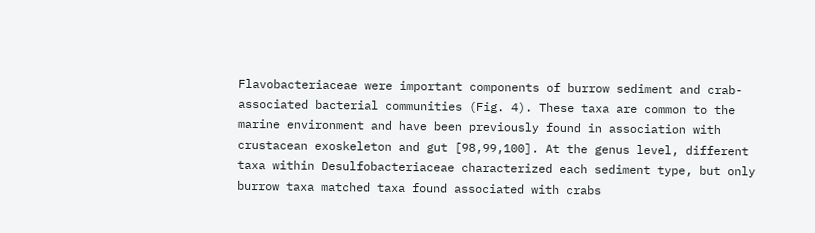Flavobacteriaceae were important components of burrow sediment and crab-associated bacterial communities (Fig. 4). These taxa are common to the marine environment and have been previously found in association with crustacean exoskeleton and gut [98,99,100]. At the genus level, different taxa within Desulfobacteriaceae characterized each sediment type, but only burrow taxa matched taxa found associated with crabs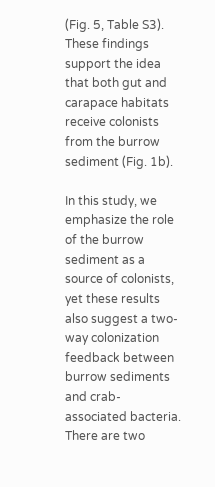(Fig. 5, Table S3). These findings support the idea that both gut and carapace habitats receive colonists from the burrow sediment (Fig. 1b).

In this study, we emphasize the role of the burrow sediment as a source of colonists, yet these results also suggest a two-way colonization feedback between burrow sediments and crab-associated bacteria. There are two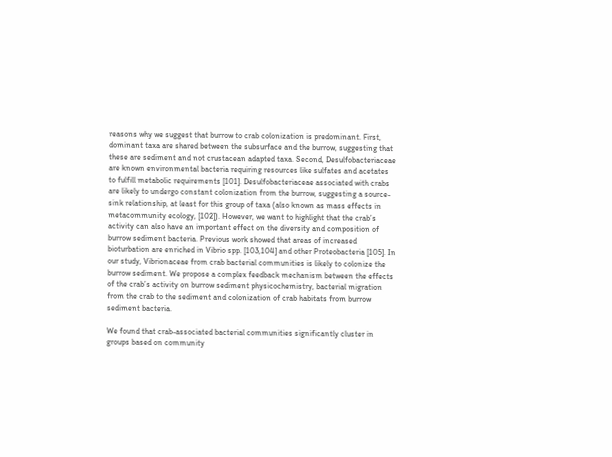reasons why we suggest that burrow to crab colonization is predominant. First, dominant taxa are shared between the subsurface and the burrow, suggesting that these are sediment and not crustacean adapted taxa. Second, Desulfobacteriaceae are known environmental bacteria requiring resources like sulfates and acetates to fulfill metabolic requirements [101]. Desulfobacteriaceae associated with crabs are likely to undergo constant colonization from the burrow, suggesting a source-sink relationship, at least for this group of taxa (also known as mass effects in metacommunity ecology, [102]). However, we want to highlight that the crab’s activity can also have an important effect on the diversity and composition of burrow sediment bacteria. Previous work showed that areas of increased bioturbation are enriched in Vibrio spp. [103,104] and other Proteobacteria [105]. In our study, Vibrionaceae from crab bacterial communities is likely to colonize the burrow sediment. We propose a complex feedback mechanism between the effects of the crab’s activity on burrow sediment physicochemistry, bacterial migration from the crab to the sediment and colonization of crab habitats from burrow sediment bacteria.

We found that crab-associated bacterial communities significantly cluster in groups based on community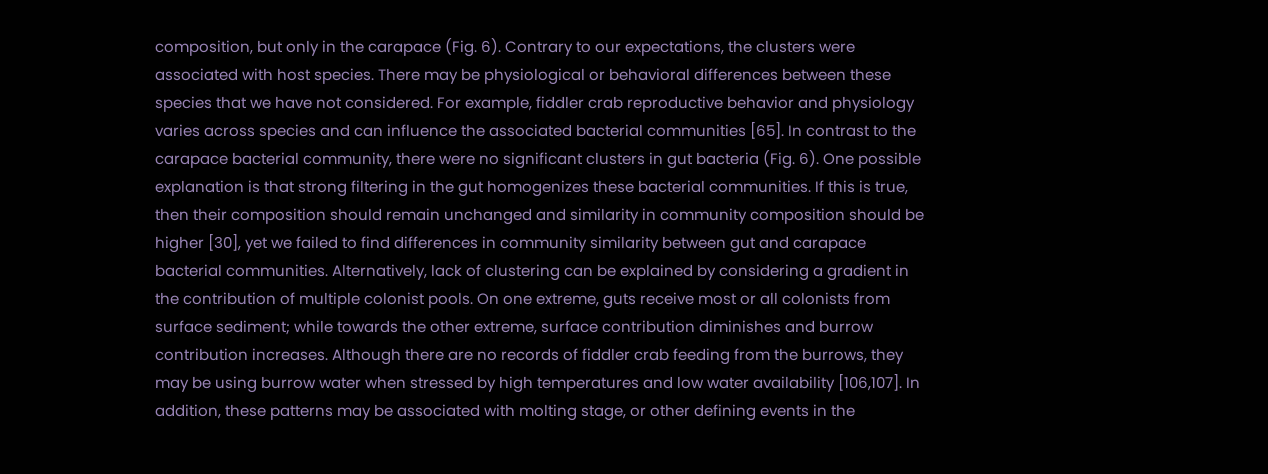composition, but only in the carapace (Fig. 6). Contrary to our expectations, the clusters were associated with host species. There may be physiological or behavioral differences between these species that we have not considered. For example, fiddler crab reproductive behavior and physiology varies across species and can influence the associated bacterial communities [65]. In contrast to the carapace bacterial community, there were no significant clusters in gut bacteria (Fig. 6). One possible explanation is that strong filtering in the gut homogenizes these bacterial communities. If this is true, then their composition should remain unchanged and similarity in community composition should be higher [30], yet we failed to find differences in community similarity between gut and carapace bacterial communities. Alternatively, lack of clustering can be explained by considering a gradient in the contribution of multiple colonist pools. On one extreme, guts receive most or all colonists from surface sediment; while towards the other extreme, surface contribution diminishes and burrow contribution increases. Although there are no records of fiddler crab feeding from the burrows, they may be using burrow water when stressed by high temperatures and low water availability [106,107]. In addition, these patterns may be associated with molting stage, or other defining events in the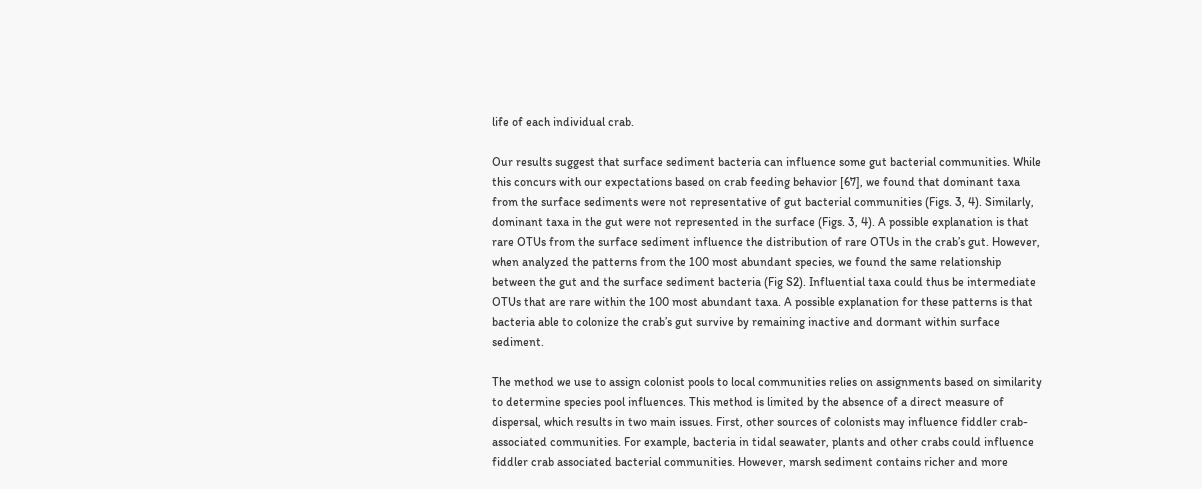life of each individual crab.

Our results suggest that surface sediment bacteria can influence some gut bacterial communities. While this concurs with our expectations based on crab feeding behavior [67], we found that dominant taxa from the surface sediments were not representative of gut bacterial communities (Figs. 3, 4). Similarly, dominant taxa in the gut were not represented in the surface (Figs. 3, 4). A possible explanation is that rare OTUs from the surface sediment influence the distribution of rare OTUs in the crab’s gut. However, when analyzed the patterns from the 100 most abundant species, we found the same relationship between the gut and the surface sediment bacteria (Fig S2). Influential taxa could thus be intermediate OTUs that are rare within the 100 most abundant taxa. A possible explanation for these patterns is that bacteria able to colonize the crab’s gut survive by remaining inactive and dormant within surface sediment.

The method we use to assign colonist pools to local communities relies on assignments based on similarity to determine species pool influences. This method is limited by the absence of a direct measure of dispersal, which results in two main issues. First, other sources of colonists may influence fiddler crab-associated communities. For example, bacteria in tidal seawater, plants and other crabs could influence fiddler crab associated bacterial communities. However, marsh sediment contains richer and more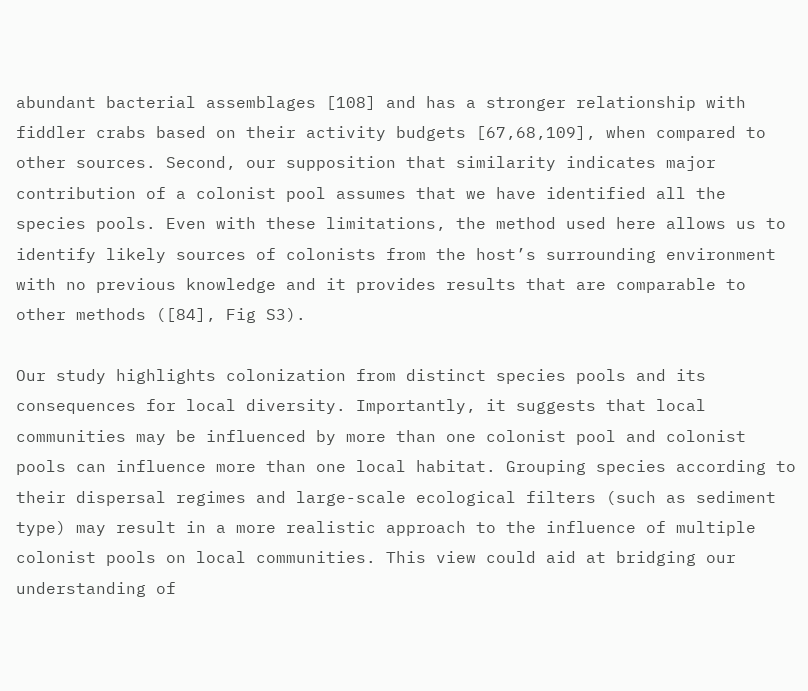abundant bacterial assemblages [108] and has a stronger relationship with fiddler crabs based on their activity budgets [67,68,109], when compared to other sources. Second, our supposition that similarity indicates major contribution of a colonist pool assumes that we have identified all the species pools. Even with these limitations, the method used here allows us to identify likely sources of colonists from the host’s surrounding environment with no previous knowledge and it provides results that are comparable to other methods ([84], Fig S3).

Our study highlights colonization from distinct species pools and its consequences for local diversity. Importantly, it suggests that local communities may be influenced by more than one colonist pool and colonist pools can influence more than one local habitat. Grouping species according to their dispersal regimes and large-scale ecological filters (such as sediment type) may result in a more realistic approach to the influence of multiple colonist pools on local communities. This view could aid at bridging our understanding of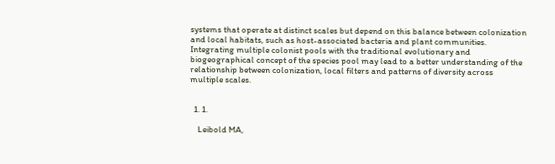systems that operate at distinct scales but depend on this balance between colonization and local habitats, such as host-associated bacteria and plant communities. Integrating multiple colonist pools with the traditional evolutionary and biogeographical concept of the species pool may lead to a better understanding of the relationship between colonization, local filters and patterns of diversity across multiple scales.


  1. 1.

    Leibold MA,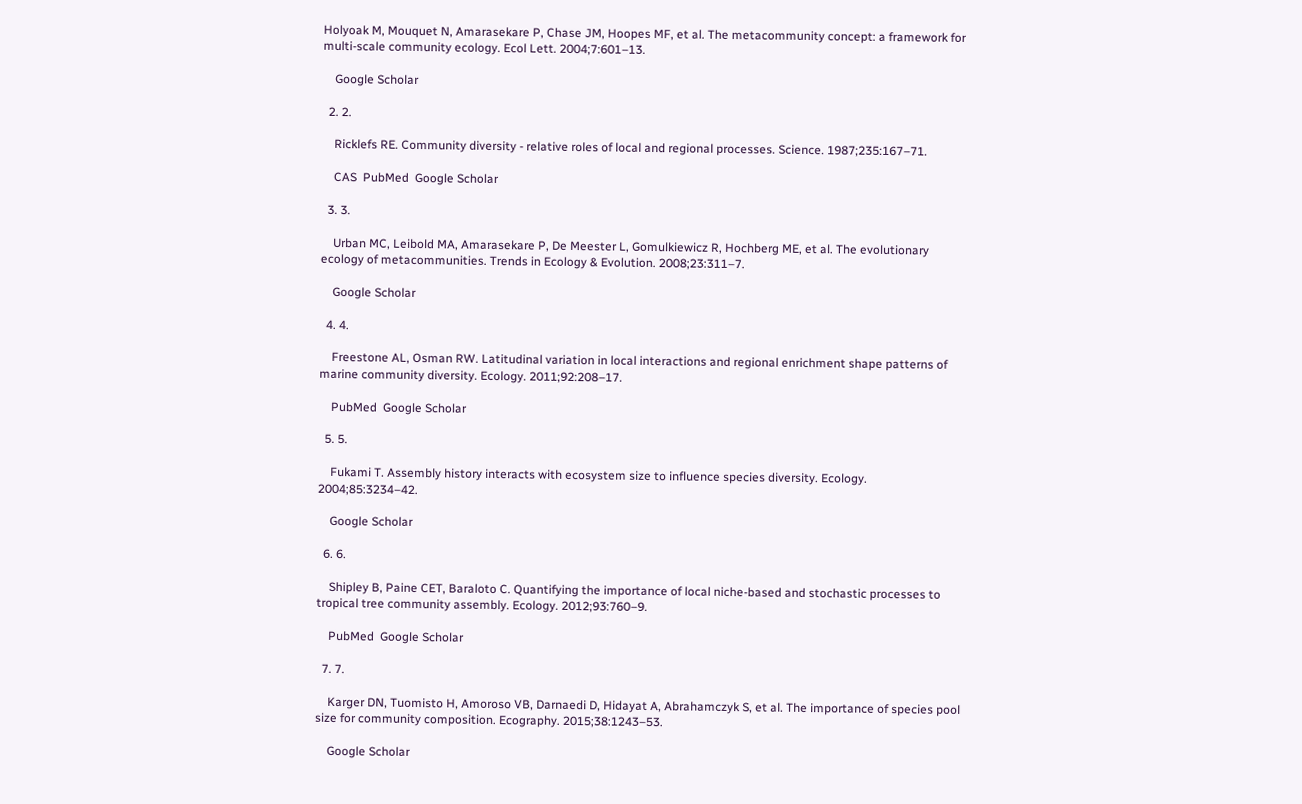Holyoak M, Mouquet N, Amarasekare P, Chase JM, Hoopes MF, et al. The metacommunity concept: a framework for multi-scale community ecology. Ecol Lett. 2004;7:601–13.

    Google Scholar

  2. 2.

    Ricklefs RE. Community diversity - relative roles of local and regional processes. Science. 1987;235:167–71.

    CAS  PubMed  Google Scholar

  3. 3.

    Urban MC, Leibold MA, Amarasekare P, De Meester L, Gomulkiewicz R, Hochberg ME, et al. The evolutionary ecology of metacommunities. Trends in Ecology & Evolution. 2008;23:311–7.

    Google Scholar

  4. 4.

    Freestone AL, Osman RW. Latitudinal variation in local interactions and regional enrichment shape patterns of marine community diversity. Ecology. 2011;92:208–17.

    PubMed  Google Scholar

  5. 5.

    Fukami T. Assembly history interacts with ecosystem size to influence species diversity. Ecology. 2004;85:3234–42.

    Google Scholar

  6. 6.

    Shipley B, Paine CET, Baraloto C. Quantifying the importance of local niche-based and stochastic processes to tropical tree community assembly. Ecology. 2012;93:760–9.

    PubMed  Google Scholar

  7. 7.

    Karger DN, Tuomisto H, Amoroso VB, Darnaedi D, Hidayat A, Abrahamczyk S, et al. The importance of species pool size for community composition. Ecography. 2015;38:1243–53.

    Google Scholar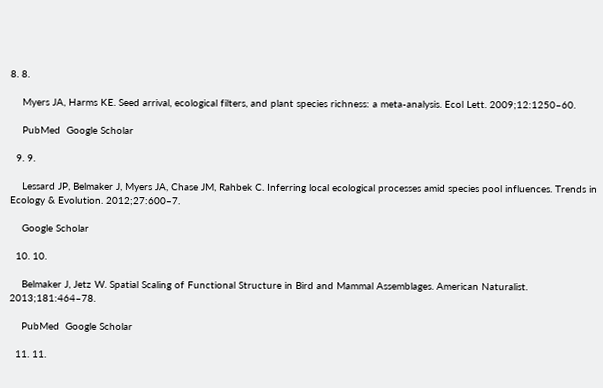8. 8.

    Myers JA, Harms KE. Seed arrival, ecological filters, and plant species richness: a meta-analysis. Ecol Lett. 2009;12:1250–60.

    PubMed  Google Scholar

  9. 9.

    Lessard JP, Belmaker J, Myers JA, Chase JM, Rahbek C. Inferring local ecological processes amid species pool influences. Trends in Ecology & Evolution. 2012;27:600–7.

    Google Scholar

  10. 10.

    Belmaker J, Jetz W. Spatial Scaling of Functional Structure in Bird and Mammal Assemblages. American Naturalist. 2013;181:464–78.

    PubMed  Google Scholar

  11. 11.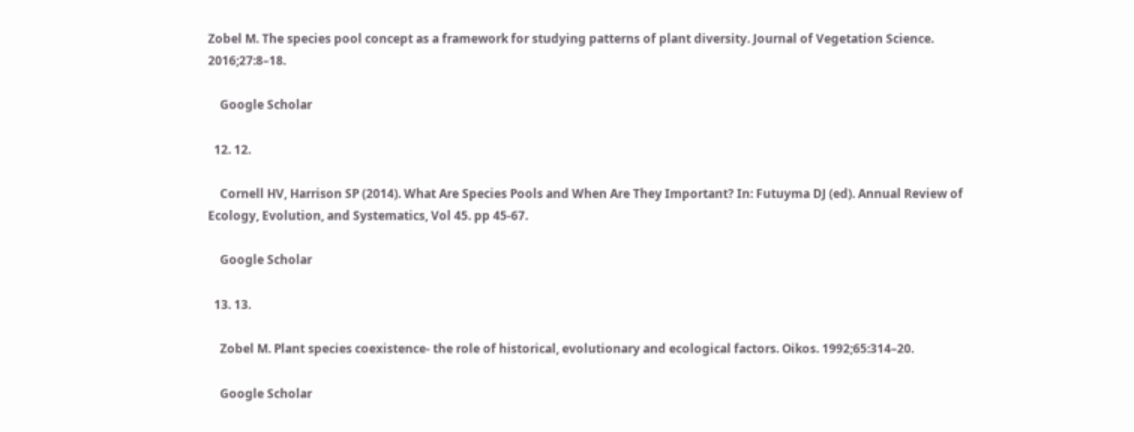Zobel M. The species pool concept as a framework for studying patterns of plant diversity. Journal of Vegetation Science. 2016;27:8–18.

    Google Scholar

  12. 12.

    Cornell HV, Harrison SP (2014). What Are Species Pools and When Are They Important? In: Futuyma DJ (ed). Annual Review of Ecology, Evolution, and Systematics, Vol 45. pp 45-67.

    Google Scholar

  13. 13.

    Zobel M. Plant species coexistence- the role of historical, evolutionary and ecological factors. Oikos. 1992;65:314–20.

    Google Scholar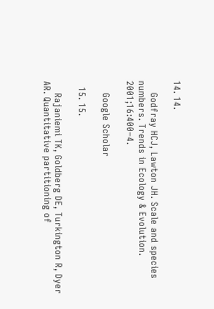14. 14.

    Godfray HCJ, Lawton JH. Scale and species numbers. Trends in Ecology & Evolution. 2001;16:400–4.

    Google Scholar

  15. 15.

    Rajaniemi TK, Goldberg DE, Turkington R, Dyer AR. Quantitative partitioning of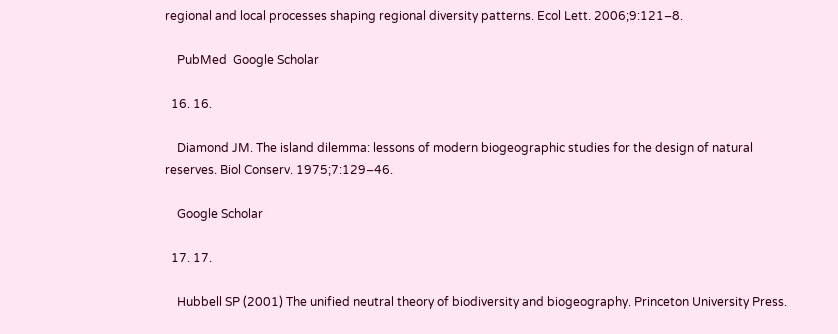regional and local processes shaping regional diversity patterns. Ecol Lett. 2006;9:121–8.

    PubMed  Google Scholar

  16. 16.

    Diamond JM. The island dilemma: lessons of modern biogeographic studies for the design of natural reserves. Biol Conserv. 1975;7:129–46.

    Google Scholar

  17. 17.

    Hubbell SP (2001) The unified neutral theory of biodiversity and biogeography. Princeton University Press.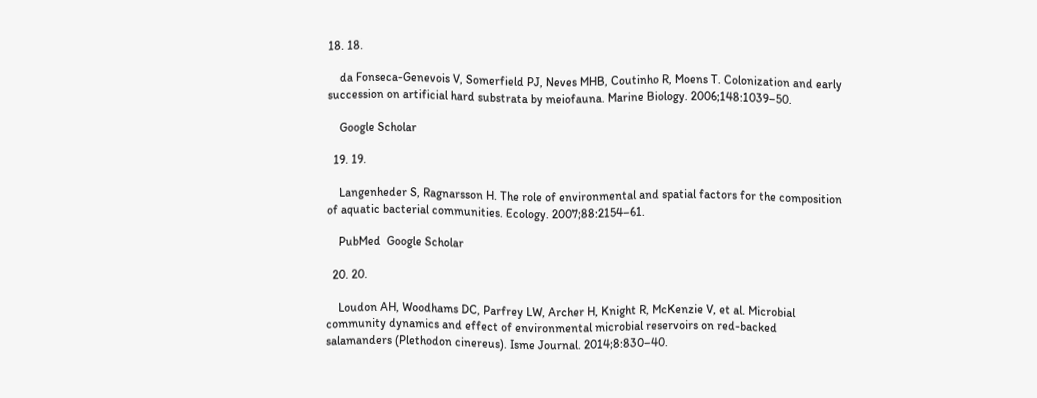18. 18.

    da Fonseca-Genevois V, Somerfield PJ, Neves MHB, Coutinho R, Moens T. Colonization and early succession on artificial hard substrata by meiofauna. Marine Biology. 2006;148:1039–50.

    Google Scholar

  19. 19.

    Langenheder S, Ragnarsson H. The role of environmental and spatial factors for the composition of aquatic bacterial communities. Ecology. 2007;88:2154–61.

    PubMed  Google Scholar

  20. 20.

    Loudon AH, Woodhams DC, Parfrey LW, Archer H, Knight R, McKenzie V, et al. Microbial community dynamics and effect of environmental microbial reservoirs on red-backed salamanders (Plethodon cinereus). Isme Journal. 2014;8:830–40.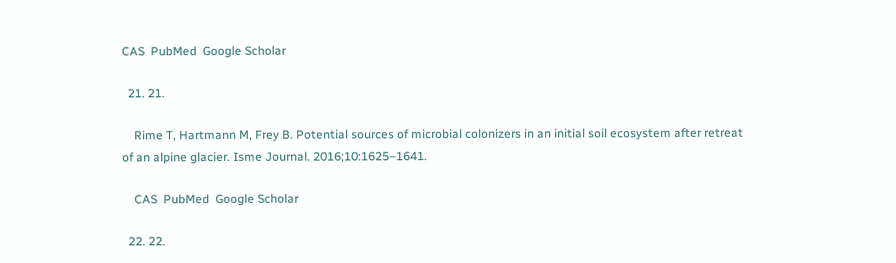CAS  PubMed  Google Scholar

  21. 21.

    Rime T, Hartmann M, Frey B. Potential sources of microbial colonizers in an initial soil ecosystem after retreat of an alpine glacier. Isme Journal. 2016;10:1625–1641.

    CAS  PubMed  Google Scholar

  22. 22.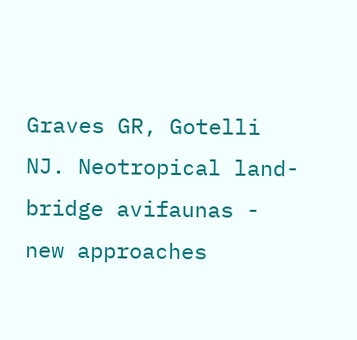Graves GR, Gotelli NJ. Neotropical land-bridge avifaunas - new approaches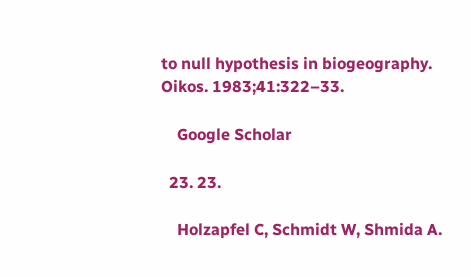to null hypothesis in biogeography. Oikos. 1983;41:322–33.

    Google Scholar

  23. 23.

    Holzapfel C, Schmidt W, Shmida A.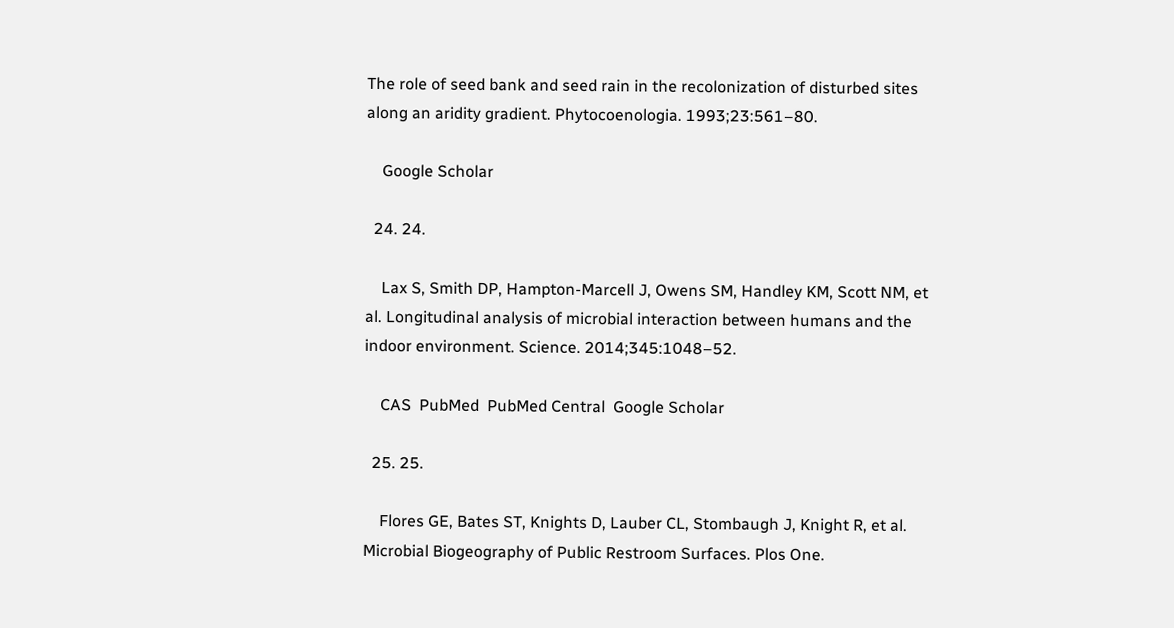The role of seed bank and seed rain in the recolonization of disturbed sites along an aridity gradient. Phytocoenologia. 1993;23:561–80.

    Google Scholar

  24. 24.

    Lax S, Smith DP, Hampton-Marcell J, Owens SM, Handley KM, Scott NM, et al. Longitudinal analysis of microbial interaction between humans and the indoor environment. Science. 2014;345:1048–52.

    CAS  PubMed  PubMed Central  Google Scholar

  25. 25.

    Flores GE, Bates ST, Knights D, Lauber CL, Stombaugh J, Knight R, et al. Microbial Biogeography of Public Restroom Surfaces. Plos One.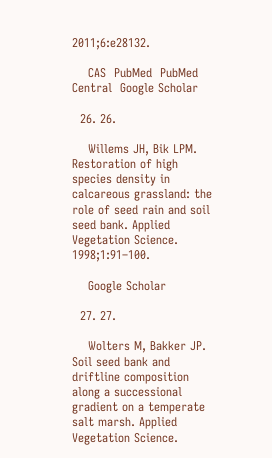2011;6:e28132.

    CAS  PubMed  PubMed Central  Google Scholar

  26. 26.

    Willems JH, Bik LPM. Restoration of high species density in calcareous grassland: the role of seed rain and soil seed bank. Applied Vegetation Science. 1998;1:91–100.

    Google Scholar

  27. 27.

    Wolters M, Bakker JP. Soil seed bank and driftline composition along a successional gradient on a temperate salt marsh. Applied Vegetation Science.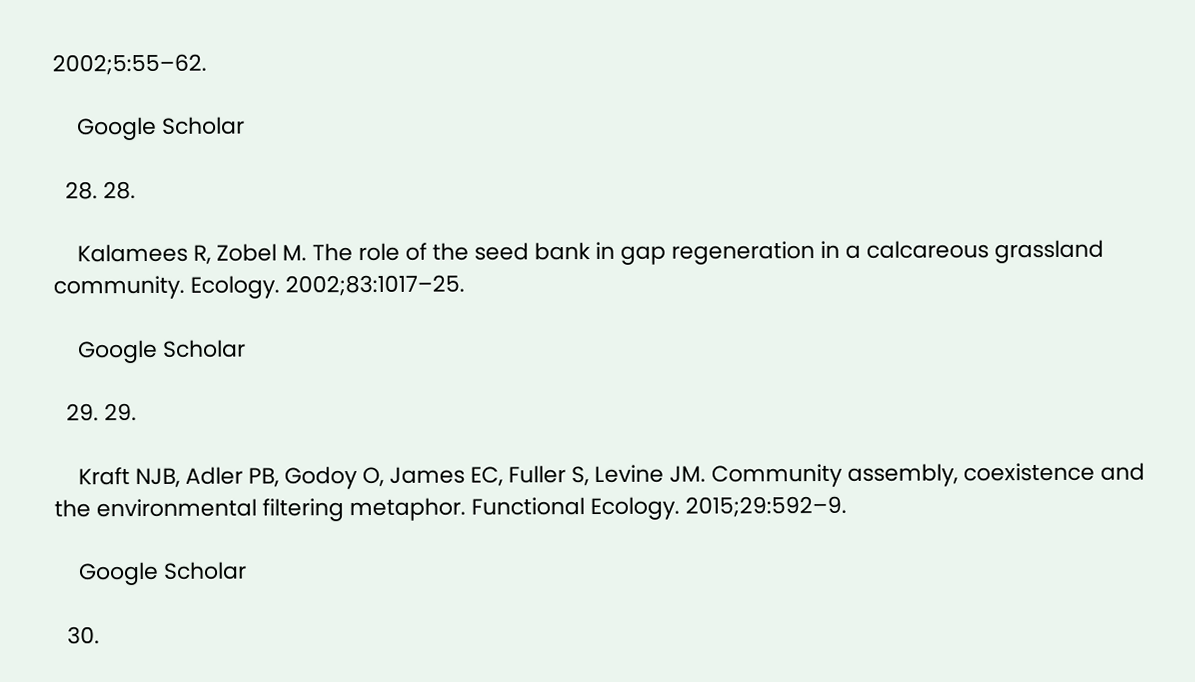2002;5:55–62.

    Google Scholar

  28. 28.

    Kalamees R, Zobel M. The role of the seed bank in gap regeneration in a calcareous grassland community. Ecology. 2002;83:1017–25.

    Google Scholar

  29. 29.

    Kraft NJB, Adler PB, Godoy O, James EC, Fuller S, Levine JM. Community assembly, coexistence and the environmental filtering metaphor. Functional Ecology. 2015;29:592–9.

    Google Scholar

  30.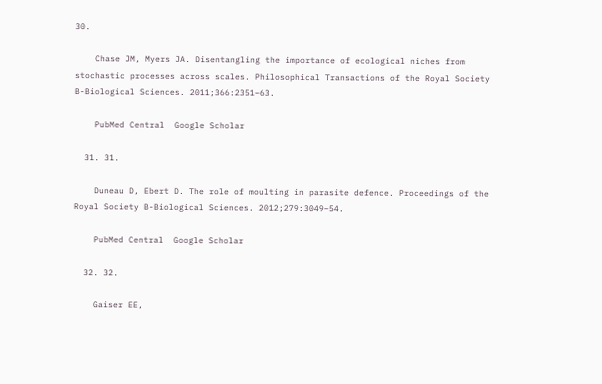30.

    Chase JM, Myers JA. Disentangling the importance of ecological niches from stochastic processes across scales. Philosophical Transactions of the Royal Society B-Biological Sciences. 2011;366:2351–63.

    PubMed Central  Google Scholar

  31. 31.

    Duneau D, Ebert D. The role of moulting in parasite defence. Proceedings of the Royal Society B-Biological Sciences. 2012;279:3049–54.

    PubMed Central  Google Scholar

  32. 32.

    Gaiser EE,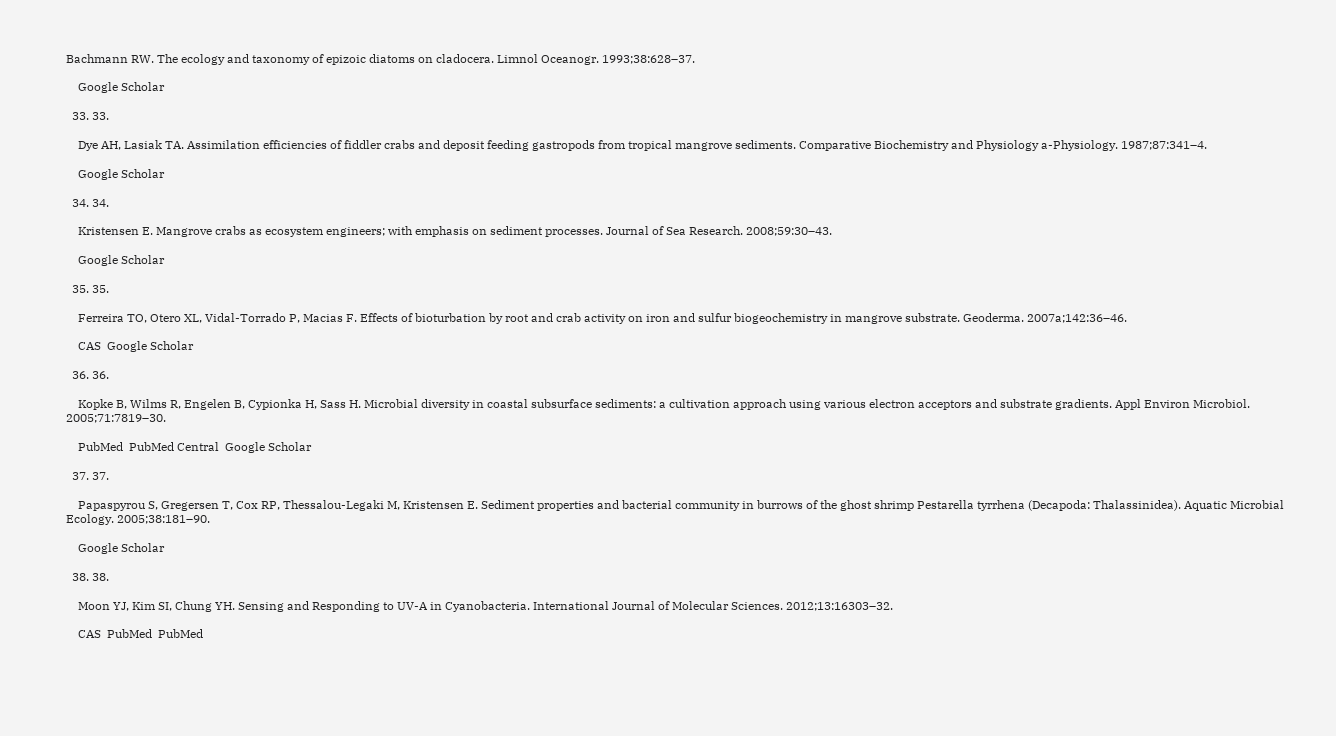Bachmann RW. The ecology and taxonomy of epizoic diatoms on cladocera. Limnol Oceanogr. 1993;38:628–37.

    Google Scholar

  33. 33.

    Dye AH, Lasiak TA. Assimilation efficiencies of fiddler crabs and deposit feeding gastropods from tropical mangrove sediments. Comparative Biochemistry and Physiology a-Physiology. 1987;87:341–4.

    Google Scholar

  34. 34.

    Kristensen E. Mangrove crabs as ecosystem engineers; with emphasis on sediment processes. Journal of Sea Research. 2008;59:30–43.

    Google Scholar

  35. 35.

    Ferreira TO, Otero XL, Vidal-Torrado P, Macias F. Effects of bioturbation by root and crab activity on iron and sulfur biogeochemistry in mangrove substrate. Geoderma. 2007a;142:36–46.

    CAS  Google Scholar

  36. 36.

    Kopke B, Wilms R, Engelen B, Cypionka H, Sass H. Microbial diversity in coastal subsurface sediments: a cultivation approach using various electron acceptors and substrate gradients. Appl Environ Microbiol. 2005;71:7819–30.

    PubMed  PubMed Central  Google Scholar

  37. 37.

    Papaspyrou S, Gregersen T, Cox RP, Thessalou-Legaki M, Kristensen E. Sediment properties and bacterial community in burrows of the ghost shrimp Pestarella tyrrhena (Decapoda: Thalassinidea). Aquatic Microbial Ecology. 2005;38:181–90.

    Google Scholar

  38. 38.

    Moon YJ, Kim SI, Chung YH. Sensing and Responding to UV-A in Cyanobacteria. International Journal of Molecular Sciences. 2012;13:16303–32.

    CAS  PubMed  PubMed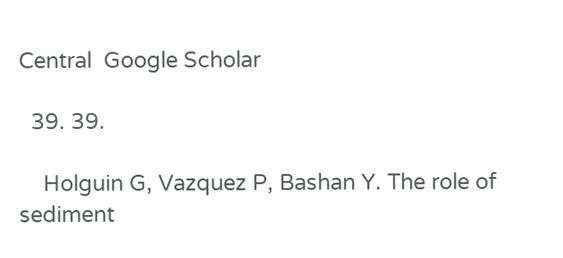Central  Google Scholar

  39. 39.

    Holguin G, Vazquez P, Bashan Y. The role of sediment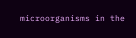microorganisms in the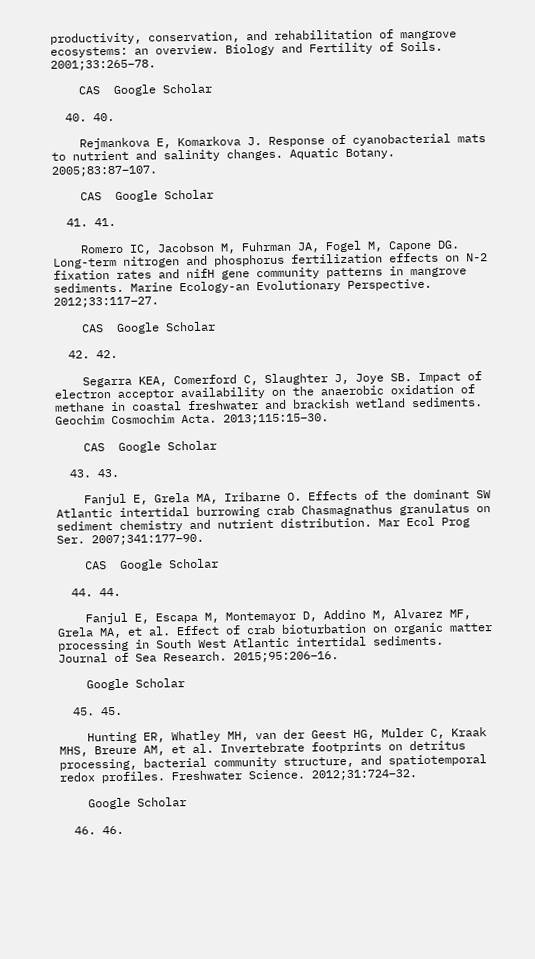productivity, conservation, and rehabilitation of mangrove ecosystems: an overview. Biology and Fertility of Soils. 2001;33:265–78.

    CAS  Google Scholar

  40. 40.

    Rejmankova E, Komarkova J. Response of cyanobacterial mats to nutrient and salinity changes. Aquatic Botany. 2005;83:87–107.

    CAS  Google Scholar

  41. 41.

    Romero IC, Jacobson M, Fuhrman JA, Fogel M, Capone DG. Long-term nitrogen and phosphorus fertilization effects on N-2 fixation rates and nifH gene community patterns in mangrove sediments. Marine Ecology-an Evolutionary Perspective. 2012;33:117–27.

    CAS  Google Scholar

  42. 42.

    Segarra KEA, Comerford C, Slaughter J, Joye SB. Impact of electron acceptor availability on the anaerobic oxidation of methane in coastal freshwater and brackish wetland sediments. Geochim Cosmochim Acta. 2013;115:15–30.

    CAS  Google Scholar

  43. 43.

    Fanjul E, Grela MA, Iribarne O. Effects of the dominant SW Atlantic intertidal burrowing crab Chasmagnathus granulatus on sediment chemistry and nutrient distribution. Mar Ecol Prog Ser. 2007;341:177–90.

    CAS  Google Scholar

  44. 44.

    Fanjul E, Escapa M, Montemayor D, Addino M, Alvarez MF, Grela MA, et al. Effect of crab bioturbation on organic matter processing in South West Atlantic intertidal sediments. Journal of Sea Research. 2015;95:206–16.

    Google Scholar

  45. 45.

    Hunting ER, Whatley MH, van der Geest HG, Mulder C, Kraak MHS, Breure AM, et al. Invertebrate footprints on detritus processing, bacterial community structure, and spatiotemporal redox profiles. Freshwater Science. 2012;31:724–32.

    Google Scholar

  46. 46.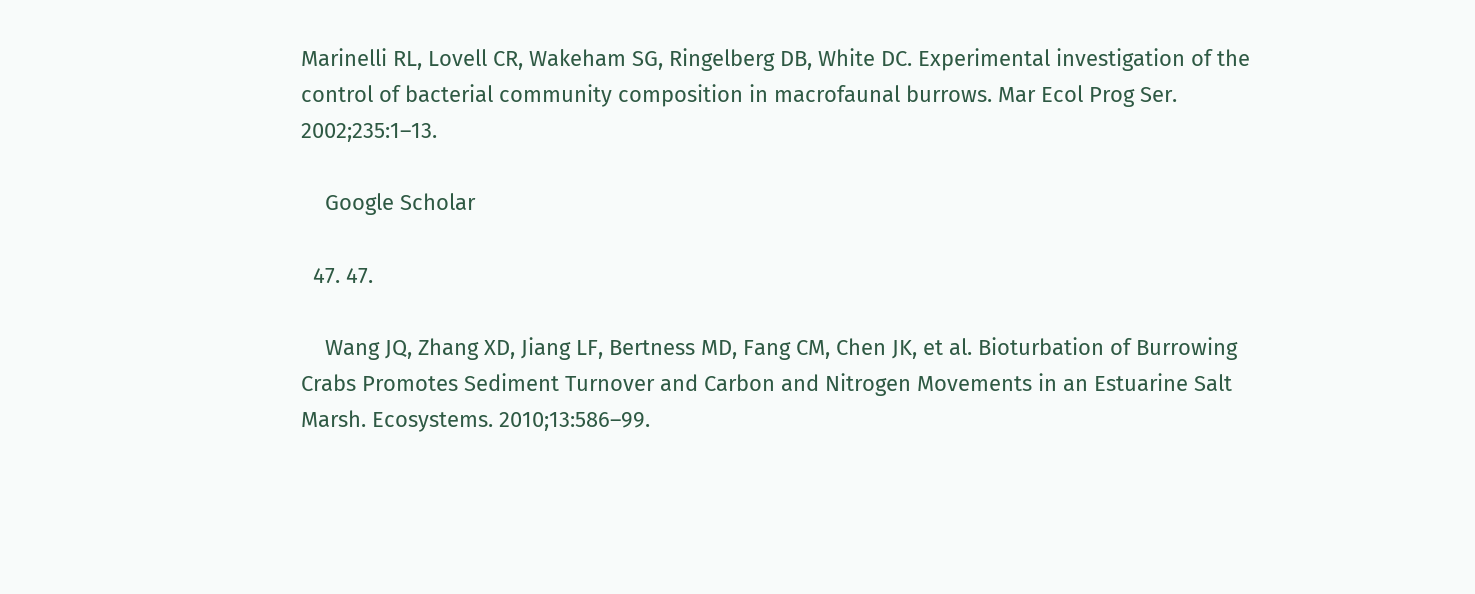Marinelli RL, Lovell CR, Wakeham SG, Ringelberg DB, White DC. Experimental investigation of the control of bacterial community composition in macrofaunal burrows. Mar Ecol Prog Ser. 2002;235:1–13.

    Google Scholar

  47. 47.

    Wang JQ, Zhang XD, Jiang LF, Bertness MD, Fang CM, Chen JK, et al. Bioturbation of Burrowing Crabs Promotes Sediment Turnover and Carbon and Nitrogen Movements in an Estuarine Salt Marsh. Ecosystems. 2010;13:586–99.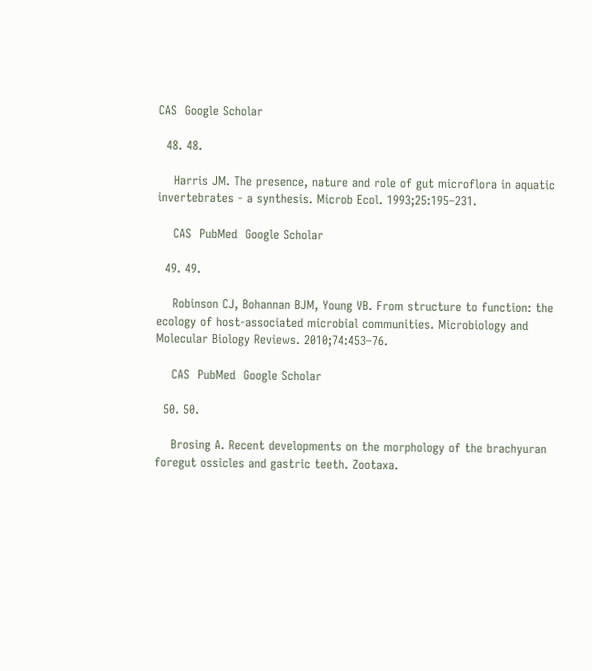CAS  Google Scholar

  48. 48.

    Harris JM. The presence, nature and role of gut microflora in aquatic invertebrates - a synthesis. Microb Ecol. 1993;25:195–231.

    CAS  PubMed  Google Scholar

  49. 49.

    Robinson CJ, Bohannan BJM, Young VB. From structure to function: the ecology of host-associated microbial communities. Microbiology and Molecular Biology Reviews. 2010;74:453–76.

    CAS  PubMed  Google Scholar

  50. 50.

    Brosing A. Recent developments on the morphology of the brachyuran foregut ossicles and gastric teeth. Zootaxa.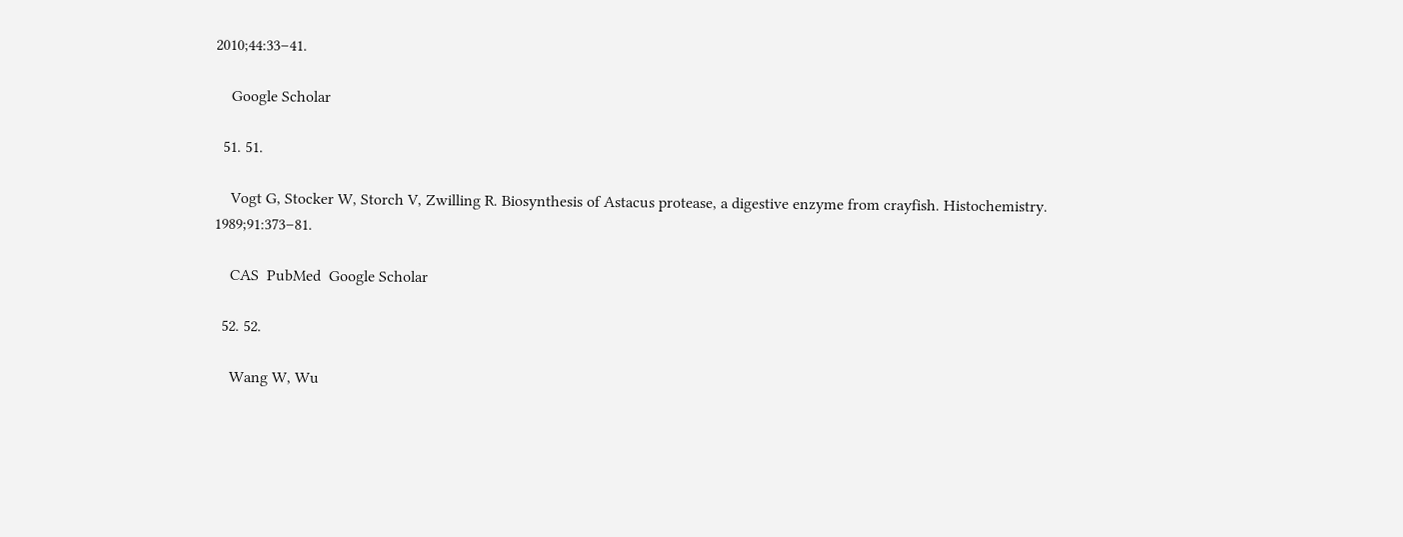2010;44:33–41.

    Google Scholar

  51. 51.

    Vogt G, Stocker W, Storch V, Zwilling R. Biosynthesis of Astacus protease, a digestive enzyme from crayfish. Histochemistry. 1989;91:373–81.

    CAS  PubMed  Google Scholar

  52. 52.

    Wang W, Wu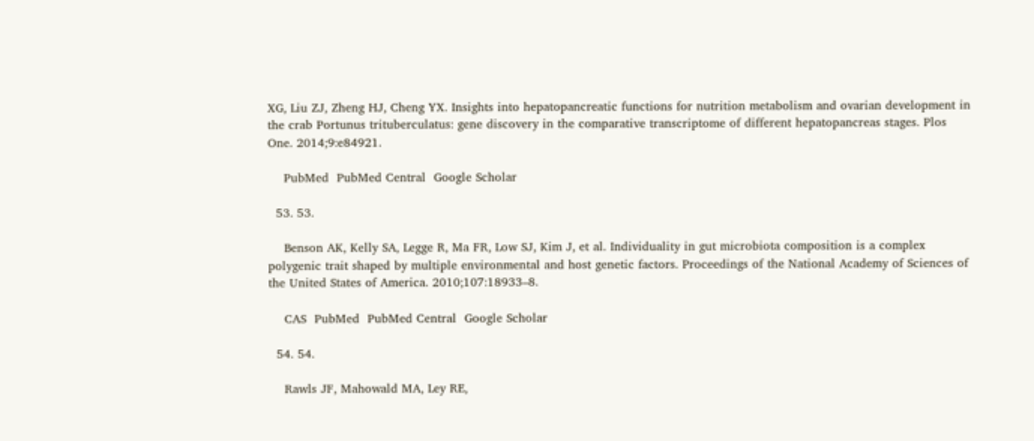XG, Liu ZJ, Zheng HJ, Cheng YX. Insights into hepatopancreatic functions for nutrition metabolism and ovarian development in the crab Portunus trituberculatus: gene discovery in the comparative transcriptome of different hepatopancreas stages. Plos One. 2014;9:e84921.

    PubMed  PubMed Central  Google Scholar

  53. 53.

    Benson AK, Kelly SA, Legge R, Ma FR, Low SJ, Kim J, et al. Individuality in gut microbiota composition is a complex polygenic trait shaped by multiple environmental and host genetic factors. Proceedings of the National Academy of Sciences of the United States of America. 2010;107:18933–8.

    CAS  PubMed  PubMed Central  Google Scholar

  54. 54.

    Rawls JF, Mahowald MA, Ley RE,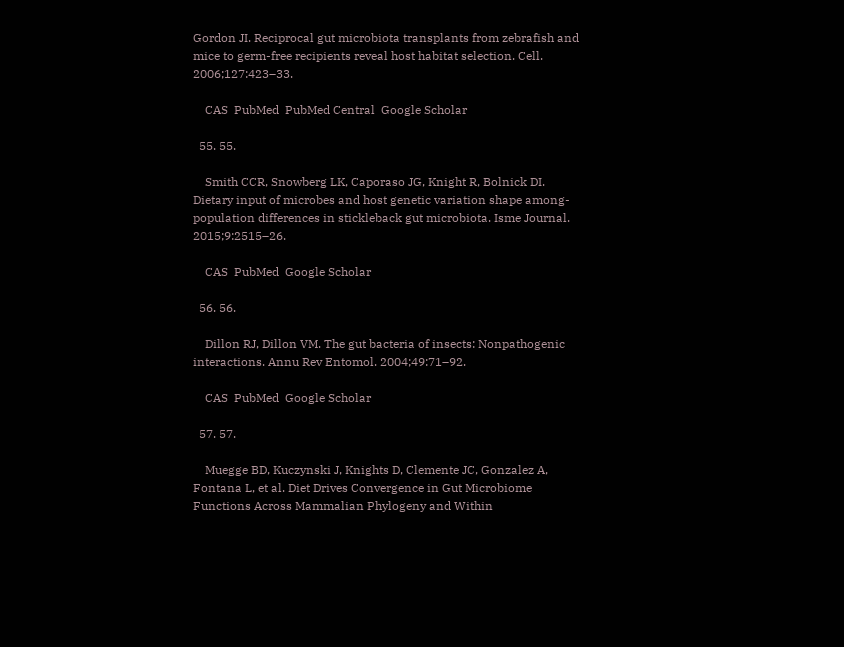Gordon JI. Reciprocal gut microbiota transplants from zebrafish and mice to germ-free recipients reveal host habitat selection. Cell. 2006;127:423–33.

    CAS  PubMed  PubMed Central  Google Scholar

  55. 55.

    Smith CCR, Snowberg LK, Caporaso JG, Knight R, Bolnick DI. Dietary input of microbes and host genetic variation shape among-population differences in stickleback gut microbiota. Isme Journal. 2015;9:2515–26.

    CAS  PubMed  Google Scholar

  56. 56.

    Dillon RJ, Dillon VM. The gut bacteria of insects: Nonpathogenic interactions. Annu Rev Entomol. 2004;49:71–92.

    CAS  PubMed  Google Scholar

  57. 57.

    Muegge BD, Kuczynski J, Knights D, Clemente JC, Gonzalez A, Fontana L, et al. Diet Drives Convergence in Gut Microbiome Functions Across Mammalian Phylogeny and Within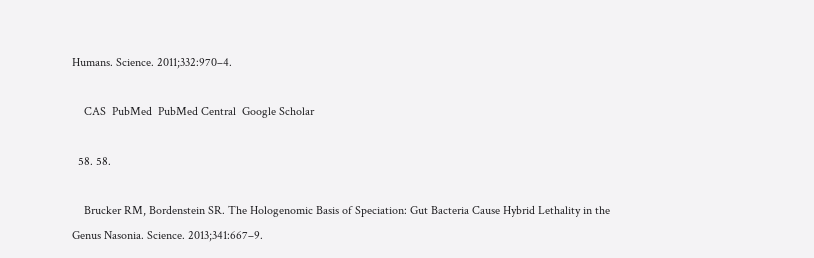Humans. Science. 2011;332:970–4.

    CAS  PubMed  PubMed Central  Google Scholar

  58. 58.

    Brucker RM, Bordenstein SR. The Hologenomic Basis of Speciation: Gut Bacteria Cause Hybrid Lethality in the Genus Nasonia. Science. 2013;341:667–9.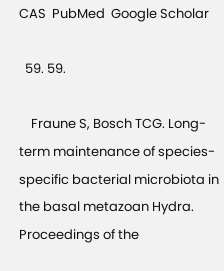CAS  PubMed  Google Scholar

  59. 59.

    Fraune S, Bosch TCG. Long-term maintenance of species-specific bacterial microbiota in the basal metazoan Hydra. Proceedings of the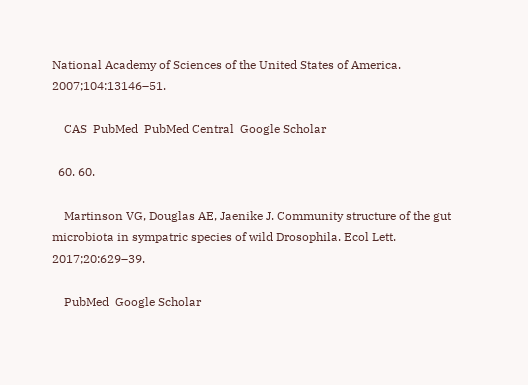National Academy of Sciences of the United States of America. 2007;104:13146–51.

    CAS  PubMed  PubMed Central  Google Scholar

  60. 60.

    Martinson VG, Douglas AE, Jaenike J. Community structure of the gut microbiota in sympatric species of wild Drosophila. Ecol Lett. 2017;20:629–39.

    PubMed  Google Scholar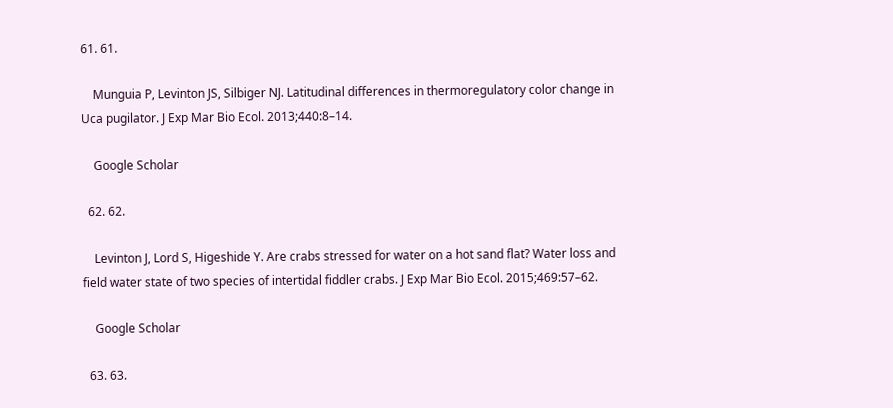61. 61.

    Munguia P, Levinton JS, Silbiger NJ. Latitudinal differences in thermoregulatory color change in Uca pugilator. J Exp Mar Bio Ecol. 2013;440:8–14.

    Google Scholar

  62. 62.

    Levinton J, Lord S, Higeshide Y. Are crabs stressed for water on a hot sand flat? Water loss and field water state of two species of intertidal fiddler crabs. J Exp Mar Bio Ecol. 2015;469:57–62.

    Google Scholar

  63. 63.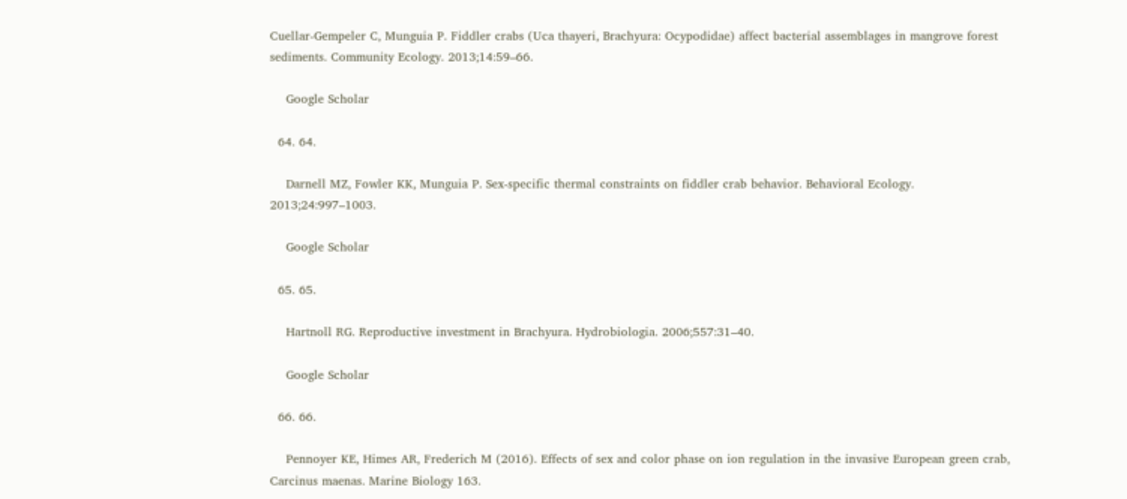Cuellar-Gempeler C, Munguia P. Fiddler crabs (Uca thayeri, Brachyura: Ocypodidae) affect bacterial assemblages in mangrove forest sediments. Community Ecology. 2013;14:59–66.

    Google Scholar

  64. 64.

    Darnell MZ, Fowler KK, Munguia P. Sex-specific thermal constraints on fiddler crab behavior. Behavioral Ecology. 2013;24:997–1003.

    Google Scholar

  65. 65.

    Hartnoll RG. Reproductive investment in Brachyura. Hydrobiologia. 2006;557:31–40.

    Google Scholar

  66. 66.

    Pennoyer KE, Himes AR, Frederich M (2016). Effects of sex and color phase on ion regulation in the invasive European green crab, Carcinus maenas. Marine Biology 163.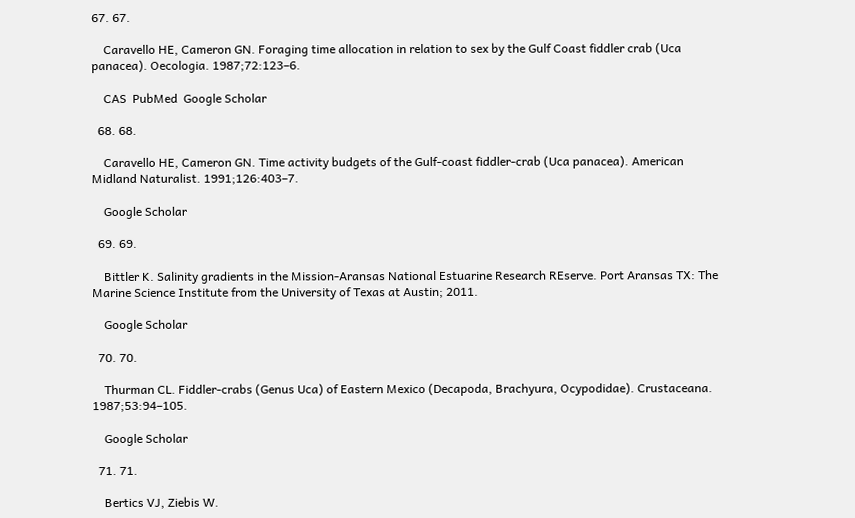67. 67.

    Caravello HE, Cameron GN. Foraging time allocation in relation to sex by the Gulf Coast fiddler crab (Uca panacea). Oecologia. 1987;72:123–6.

    CAS  PubMed  Google Scholar

  68. 68.

    Caravello HE, Cameron GN. Time activity budgets of the Gulf-coast fiddler-crab (Uca panacea). American Midland Naturalist. 1991;126:403–7.

    Google Scholar

  69. 69.

    Bittler K. Salinity gradients in the Mission-Aransas National Estuarine Research REserve. Port Aransas TX: The Marine Science Institute from the University of Texas at Austin; 2011.

    Google Scholar

  70. 70.

    Thurman CL. Fiddler-crabs (Genus Uca) of Eastern Mexico (Decapoda, Brachyura, Ocypodidae). Crustaceana. 1987;53:94–105.

    Google Scholar

  71. 71.

    Bertics VJ, Ziebis W.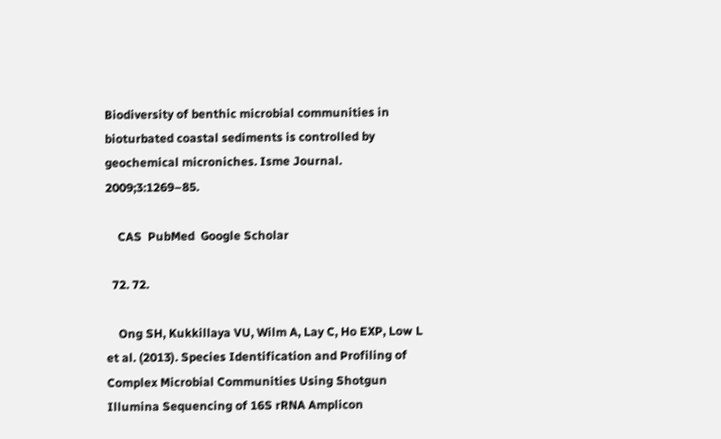Biodiversity of benthic microbial communities in bioturbated coastal sediments is controlled by geochemical microniches. Isme Journal. 2009;3:1269–85.

    CAS  PubMed  Google Scholar

  72. 72.

    Ong SH, Kukkillaya VU, Wilm A, Lay C, Ho EXP, Low L et al. (2013). Species Identification and Profiling of Complex Microbial Communities Using Shotgun Illumina Sequencing of 16S rRNA Amplicon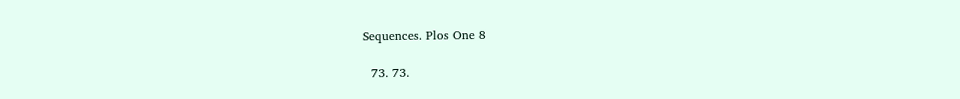Sequences. Plos One 8

  73. 73.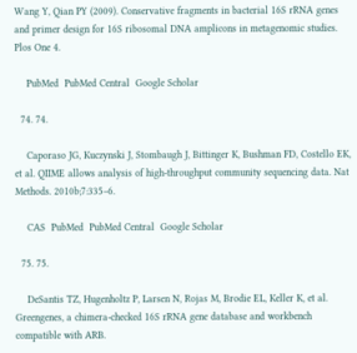Wang Y, Qian PY (2009). Conservative fragments in bacterial 16S rRNA genes and primer design for 16S ribosomal DNA amplicons in metagenomic studies. Plos One 4.

    PubMed  PubMed Central  Google Scholar

  74. 74.

    Caporaso JG, Kuczynski J, Stombaugh J, Bittinger K, Bushman FD, Costello EK, et al. QIIME allows analysis of high-throughput community sequencing data. Nat Methods. 2010b;7:335–6.

    CAS  PubMed  PubMed Central  Google Scholar

  75. 75.

    DeSantis TZ, Hugenholtz P, Larsen N, Rojas M, Brodie EL, Keller K, et al. Greengenes, a chimera-checked 16S rRNA gene database and workbench compatible with ARB.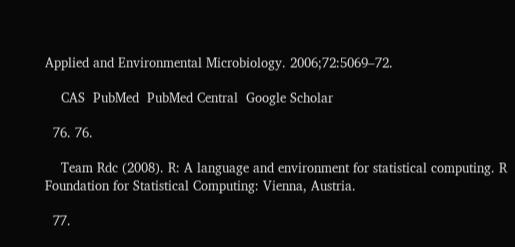Applied and Environmental Microbiology. 2006;72:5069–72.

    CAS  PubMed  PubMed Central  Google Scholar

  76. 76.

    Team Rdc (2008). R: A language and environment for statistical computing. R Foundation for Statistical Computing: Vienna, Austria.

  77.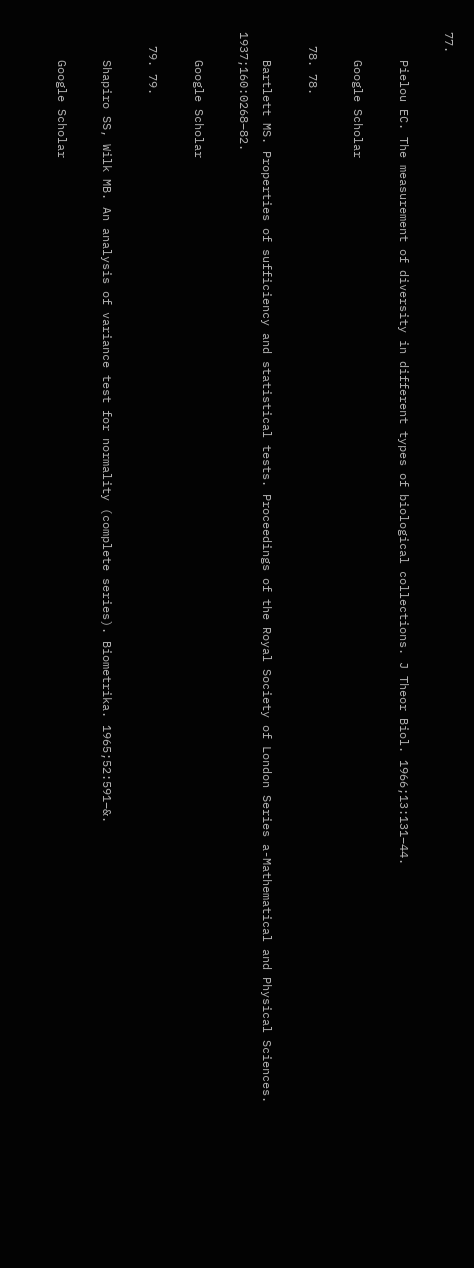77.

    Pielou EC. The measurement of diversity in different types of biological collections. J Theor Biol. 1966;13:131–44.

    Google Scholar

  78. 78.

    Bartlett MS. Properties of sufficiency and statistical tests. Proceedings of the Royal Society of London Series a-Mathematical and Physical Sciences. 1937;160:0268–82.

    Google Scholar

  79. 79.

    Shapiro SS, Wilk MB. An analysis of variance test for normality (complete series). Biometrika. 1965;52:591–&.

    Google Scholar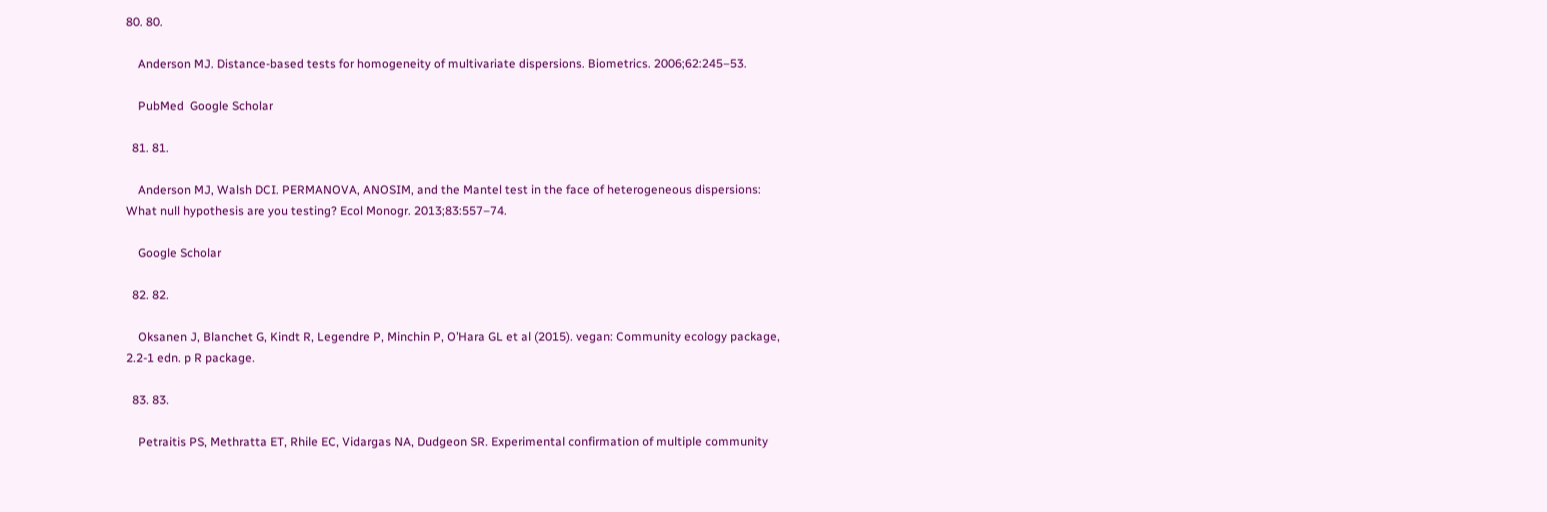80. 80.

    Anderson MJ. Distance-based tests for homogeneity of multivariate dispersions. Biometrics. 2006;62:245–53.

    PubMed  Google Scholar

  81. 81.

    Anderson MJ, Walsh DCI. PERMANOVA, ANOSIM, and the Mantel test in the face of heterogeneous dispersions: What null hypothesis are you testing? Ecol Monogr. 2013;83:557–74.

    Google Scholar

  82. 82.

    Oksanen J, Blanchet G, Kindt R, Legendre P, Minchin P, O’Hara GL et al (2015). vegan: Community ecology package, 2.2-1 edn. p R package.

  83. 83.

    Petraitis PS, Methratta ET, Rhile EC, Vidargas NA, Dudgeon SR. Experimental confirmation of multiple community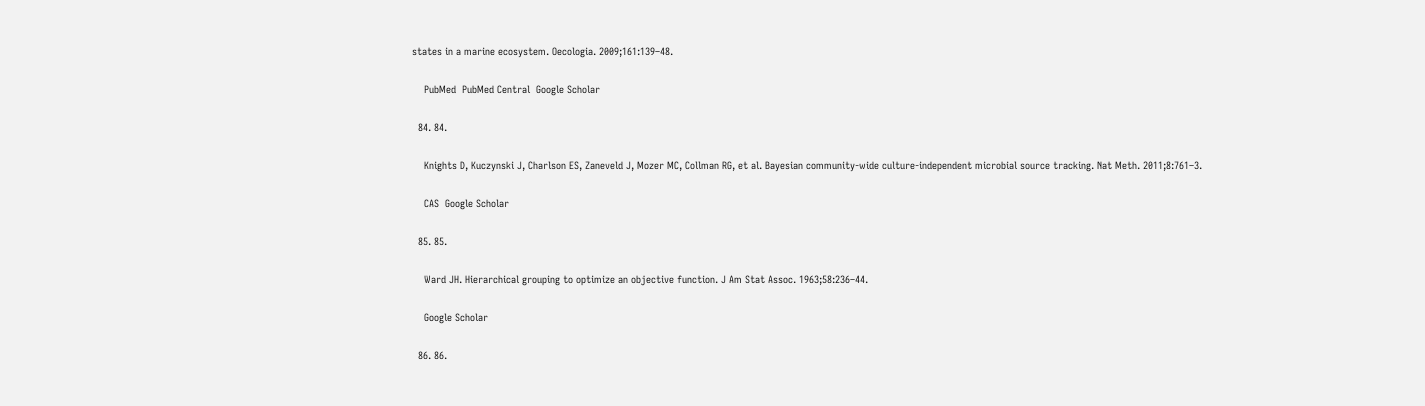states in a marine ecosystem. Oecologia. 2009;161:139–48.

    PubMed  PubMed Central  Google Scholar

  84. 84.

    Knights D, Kuczynski J, Charlson ES, Zaneveld J, Mozer MC, Collman RG, et al. Bayesian community-wide culture-independent microbial source tracking. Nat Meth. 2011;8:761–3.

    CAS  Google Scholar

  85. 85.

    Ward JH. Hierarchical grouping to optimize an objective function. J Am Stat Assoc. 1963;58:236–44.

    Google Scholar

  86. 86.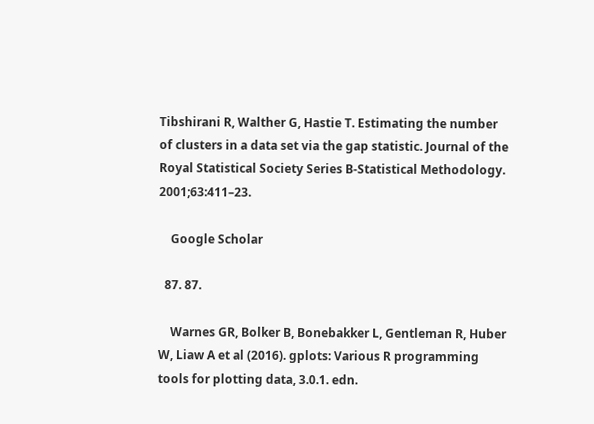Tibshirani R, Walther G, Hastie T. Estimating the number of clusters in a data set via the gap statistic. Journal of the Royal Statistical Society Series B-Statistical Methodology. 2001;63:411–23.

    Google Scholar

  87. 87.

    Warnes GR, Bolker B, Bonebakker L, Gentleman R, Huber W, Liaw A et al (2016). gplots: Various R programming tools for plotting data, 3.0.1. edn.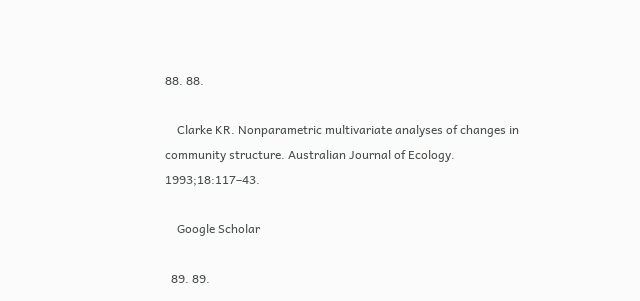88. 88.

    Clarke KR. Nonparametric multivariate analyses of changes in community structure. Australian Journal of Ecology. 1993;18:117–43.

    Google Scholar

  89. 89.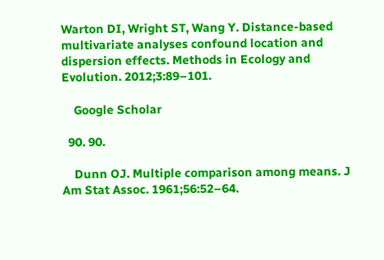Warton DI, Wright ST, Wang Y. Distance-based multivariate analyses confound location and dispersion effects. Methods in Ecology and Evolution. 2012;3:89–101.

    Google Scholar

  90. 90.

    Dunn OJ. Multiple comparison among means. J Am Stat Assoc. 1961;56:52–64.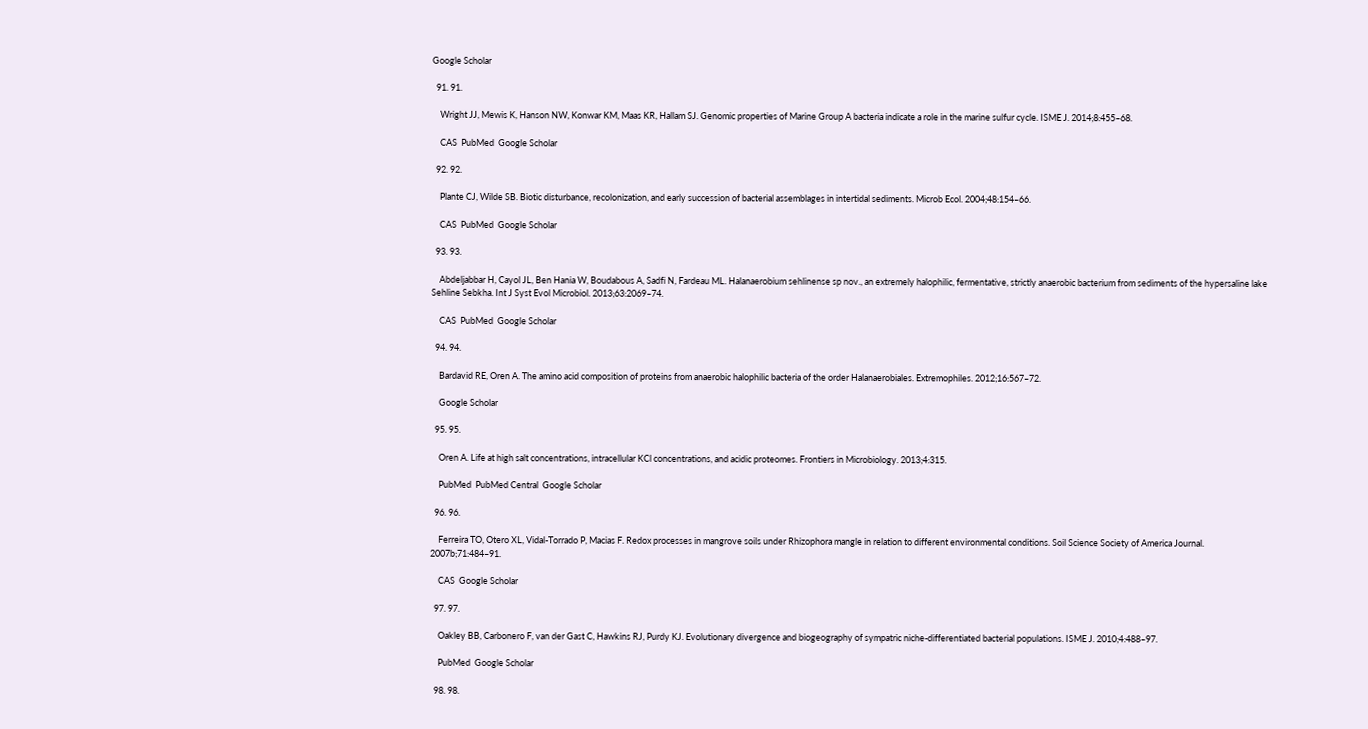Google Scholar

  91. 91.

    Wright JJ, Mewis K, Hanson NW, Konwar KM, Maas KR, Hallam SJ. Genomic properties of Marine Group A bacteria indicate a role in the marine sulfur cycle. ISME J. 2014;8:455–68.

    CAS  PubMed  Google Scholar

  92. 92.

    Plante CJ, Wilde SB. Biotic disturbance, recolonization, and early succession of bacterial assemblages in intertidal sediments. Microb Ecol. 2004;48:154–66.

    CAS  PubMed  Google Scholar

  93. 93.

    Abdeljabbar H, Cayol JL, Ben Hania W, Boudabous A, Sadfi N, Fardeau ML. Halanaerobium sehlinense sp nov., an extremely halophilic, fermentative, strictly anaerobic bacterium from sediments of the hypersaline lake Sehline Sebkha. Int J Syst Evol Microbiol. 2013;63:2069–74.

    CAS  PubMed  Google Scholar

  94. 94.

    Bardavid RE, Oren A. The amino acid composition of proteins from anaerobic halophilic bacteria of the order Halanaerobiales. Extremophiles. 2012;16:567–72.

    Google Scholar

  95. 95.

    Oren A. Life at high salt concentrations, intracellular KCl concentrations, and acidic proteomes. Frontiers in Microbiology. 2013;4:315.

    PubMed  PubMed Central  Google Scholar

  96. 96.

    Ferreira TO, Otero XL, Vidal-Torrado P, Macias F. Redox processes in mangrove soils under Rhizophora mangle in relation to different environmental conditions. Soil Science Society of America Journal. 2007b;71:484–91.

    CAS  Google Scholar

  97. 97.

    Oakley BB, Carbonero F, van der Gast C, Hawkins RJ, Purdy KJ. Evolutionary divergence and biogeography of sympatric niche-differentiated bacterial populations. ISME J. 2010;4:488–97.

    PubMed  Google Scholar

  98. 98.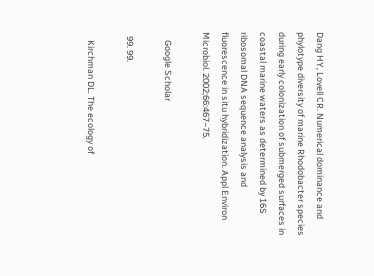Dang HY, Lovell CR. Numerical dominance and phylotype diversity of marine Rhodobacter species during early colonization of submerged surfaces in coastal marine waters as determined by 16S ribosomal DNA sequence analysis and fluorescence in situ hybridization. Appl Environ Microbiol. 2002;66:467–75.

    Google Scholar

  99. 99.

    Kirchman DL. The ecology of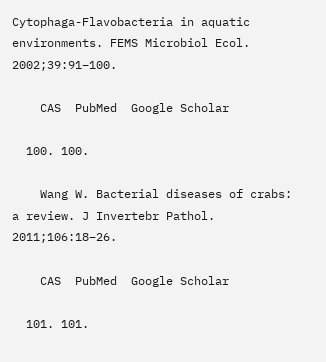Cytophaga-Flavobacteria in aquatic environments. FEMS Microbiol Ecol. 2002;39:91–100.

    CAS  PubMed  Google Scholar

  100. 100.

    Wang W. Bacterial diseases of crabs: a review. J Invertebr Pathol. 2011;106:18–26.

    CAS  PubMed  Google Scholar

  101. 101.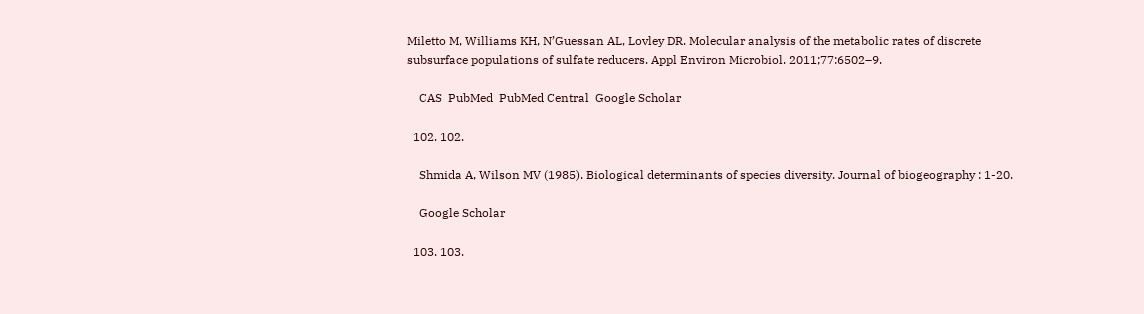Miletto M, Williams KH, N’Guessan AL, Lovley DR. Molecular analysis of the metabolic rates of discrete subsurface populations of sulfate reducers. Appl Environ Microbiol. 2011;77:6502–9.

    CAS  PubMed  PubMed Central  Google Scholar

  102. 102.

    Shmida A, Wilson MV (1985). Biological determinants of species diversity. Journal of biogeography : 1-20.

    Google Scholar

  103. 103.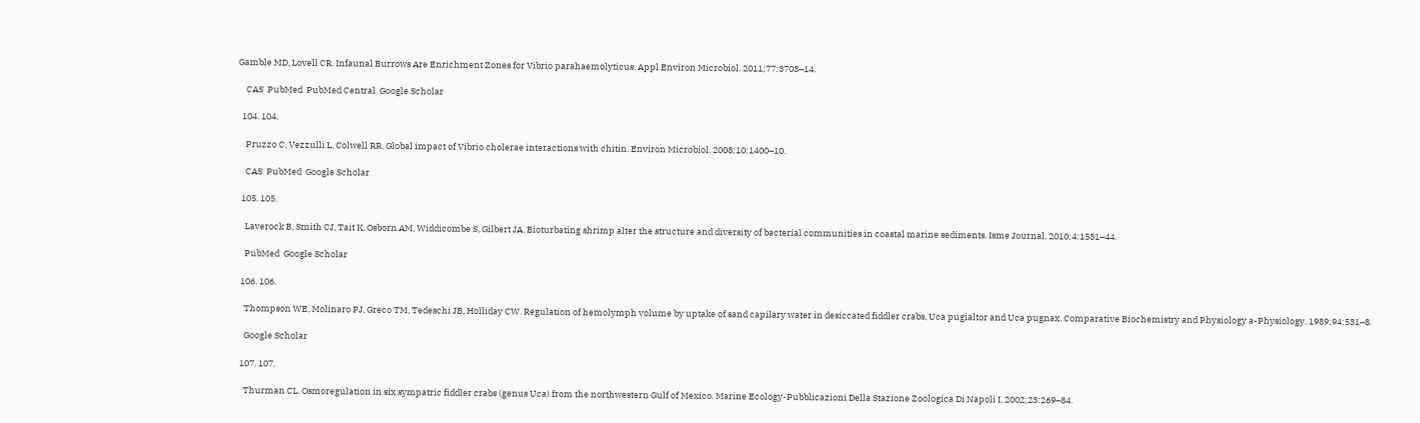Gamble MD, Lovell CR. Infaunal Burrows Are Enrichment Zones for Vibrio parahaemolyticus. Appl Environ Microbiol. 2011;77:3703–14.

    CAS  PubMed  PubMed Central  Google Scholar

  104. 104.

    Pruzzo C, Vezzulli L, Colwell RR. Global impact of Vibrio cholerae interactions with chitin. Environ Microbiol. 2008;10:1400–10.

    CAS  PubMed  Google Scholar

  105. 105.

    Laverock B, Smith CJ, Tait K, Osborn AM, Widdicombe S, Gilbert JA. Bioturbating shrimp alter the structure and diversity of bacterial communities in coastal marine sediments. Isme Journal. 2010;4:1531–44.

    PubMed  Google Scholar

  106. 106.

    Thompson WE, Molinaro PJ, Greco TM, Tedeschi JB, Holliday CW. Regulation of hemolymph volume by uptake of sand capilary water in desiccated fiddler crabs, Uca pugialtor and Uca pugnax. Comparative Biochemistry and Physiology a-Physiology. 1989;94:531–8.

    Google Scholar

  107. 107.

    Thurman CL. Osmoregulation in six sympatric fiddler crabs (genus Uca) from the northwestern Gulf of Mexico. Marine Ecology-Pubblicazioni Della Stazione Zoologica Di Napoli I. 2002;23:269–84.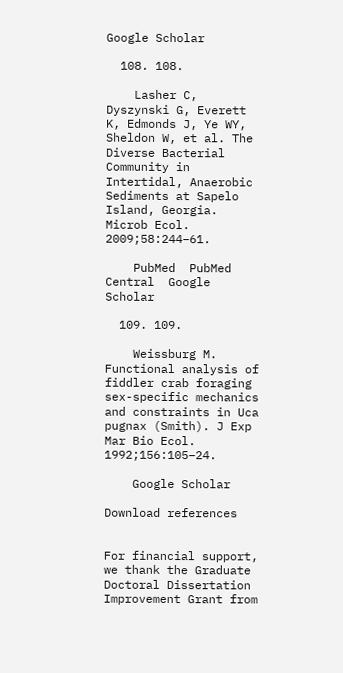Google Scholar

  108. 108.

    Lasher C, Dyszynski G, Everett K, Edmonds J, Ye WY, Sheldon W, et al. The Diverse Bacterial Community in Intertidal, Anaerobic Sediments at Sapelo Island, Georgia. Microb Ecol. 2009;58:244–61.

    PubMed  PubMed Central  Google Scholar

  109. 109.

    Weissburg M. Functional analysis of fiddler crab foraging sex-specific mechanics and constraints in Uca pugnax (Smith). J Exp Mar Bio Ecol. 1992;156:105–24.

    Google Scholar

Download references


For financial support, we thank the Graduate Doctoral Dissertation Improvement Grant from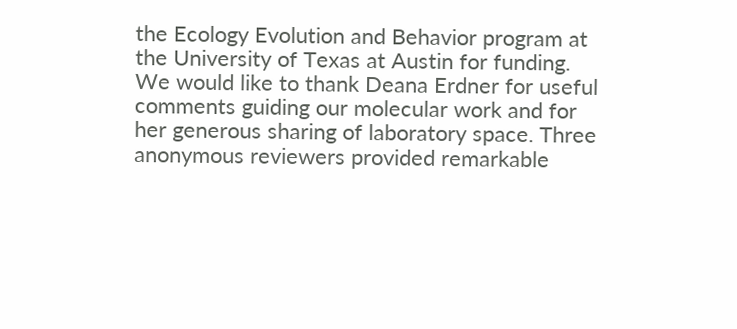the Ecology Evolution and Behavior program at the University of Texas at Austin for funding. We would like to thank Deana Erdner for useful comments guiding our molecular work and for her generous sharing of laboratory space. Three anonymous reviewers provided remarkable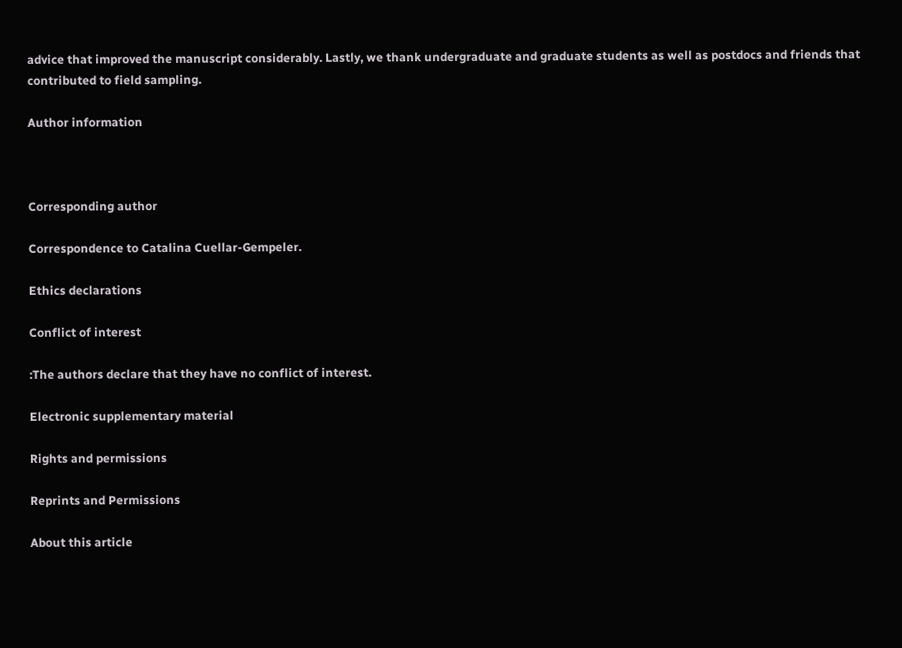advice that improved the manuscript considerably. Lastly, we thank undergraduate and graduate students as well as postdocs and friends that contributed to field sampling.

Author information



Corresponding author

Correspondence to Catalina Cuellar-Gempeler.

Ethics declarations

Conflict of interest

:The authors declare that they have no conflict of interest.

Electronic supplementary material

Rights and permissions

Reprints and Permissions

About this article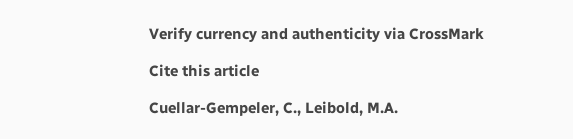Verify currency and authenticity via CrossMark

Cite this article

Cuellar-Gempeler, C., Leibold, M.A.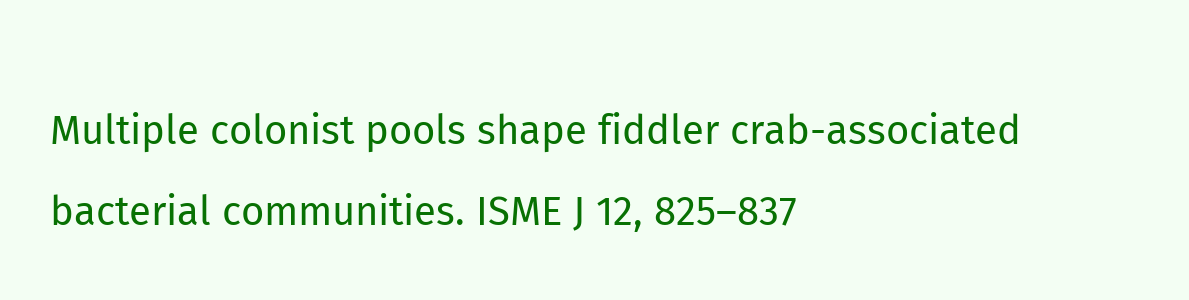Multiple colonist pools shape fiddler crab-associated bacterial communities. ISME J 12, 825–837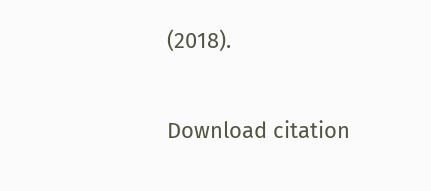(2018).

Download citation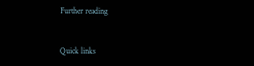Further reading


Quick links